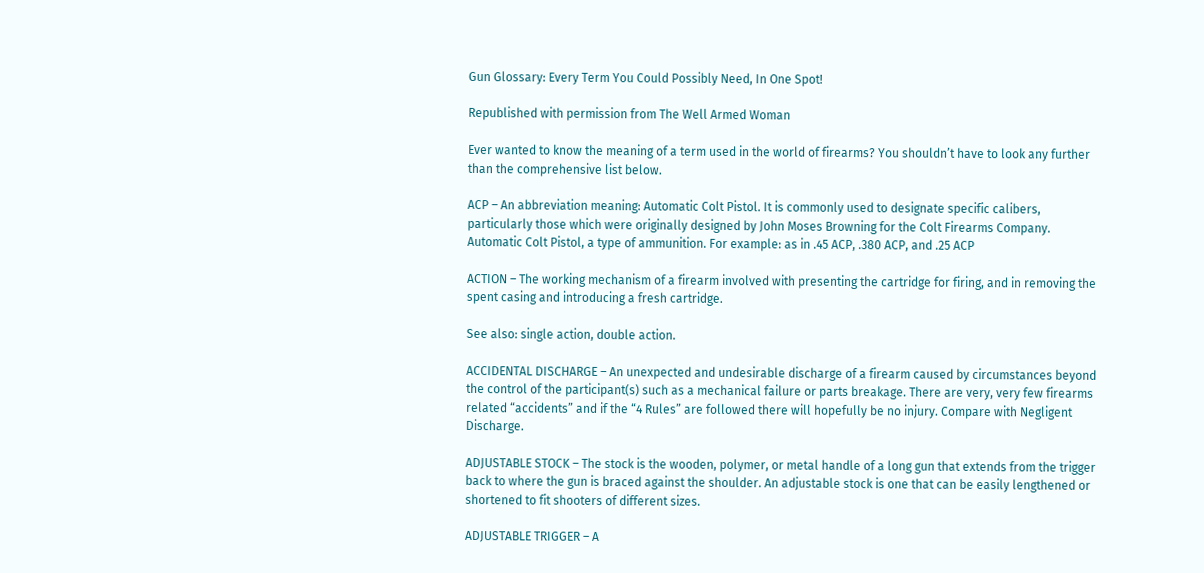Gun Glossary: Every Term You Could Possibly Need, In One Spot!

Republished with permission from The Well Armed Woman

Ever wanted to know the meaning of a term used in the world of firearms? You shouldn’t have to look any further than the comprehensive list below.

ACP – An abbreviation meaning: Automatic Colt Pistol. It is commonly used to designate specific calibers, particularly those which were originally designed by John Moses Browning for the Colt Firearms Company. Automatic Colt Pistol, a type of ammunition. For example: as in .45 ACP, .380 ACP, and .25 ACP

ACTION – The working mechanism of a firearm involved with presenting the cartridge for firing, and in removing the spent casing and introducing a fresh cartridge.

See also: single action, double action.

ACCIDENTAL DISCHARGE – An unexpected and undesirable discharge of a firearm caused by circumstances beyond the control of the participant(s) such as a mechanical failure or parts breakage. There are very, very few firearms related “accidents” and if the “4 Rules” are followed there will hopefully be no injury. Compare with Negligent Discharge.

ADJUSTABLE STOCK – The stock is the wooden, polymer, or metal handle of a long gun that extends from the trigger back to where the gun is braced against the shoulder. An adjustable stock is one that can be easily lengthened or shortened to fit shooters of different sizes.

ADJUSTABLE TRIGGER – A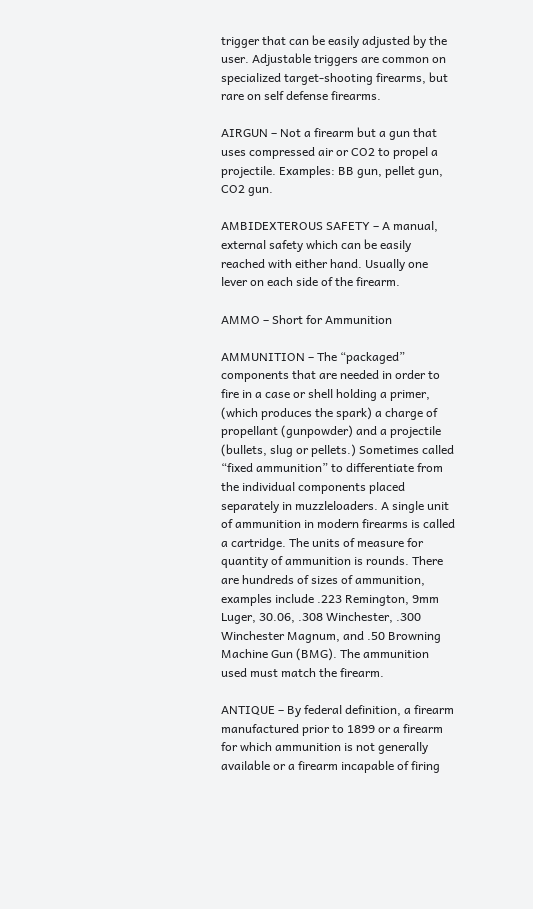trigger that can be easily adjusted by the user. Adjustable triggers are common on specialized target-shooting firearms, but rare on self defense firearms.

AIRGUN – Not a firearm but a gun that uses compressed air or CO2 to propel a projectile. Examples: BB gun, pellet gun, CO2 gun.

AMBIDEXTEROUS SAFETY – A manual, external safety which can be easily reached with either hand. Usually one lever on each side of the firearm.

AMMO – Short for Ammunition

AMMUNITION – The “packaged” components that are needed in order to fire in a case or shell holding a primer, (which produces the spark) a charge of propellant (gunpowder) and a projectile (bullets, slug or pellets.) Sometimes called “fixed ammunition” to differentiate from the individual components placed separately in muzzleloaders. A single unit of ammunition in modern firearms is called a cartridge. The units of measure for quantity of ammunition is rounds. There are hundreds of sizes of ammunition, examples include .223 Remington, 9mm Luger, 30.06, .308 Winchester, .300 Winchester Magnum, and .50 Browning Machine Gun (BMG). The ammunition used must match the firearm.

ANTIQUE – By federal definition, a firearm manufactured prior to 1899 or a firearm for which ammunition is not generally available or a firearm incapable of firing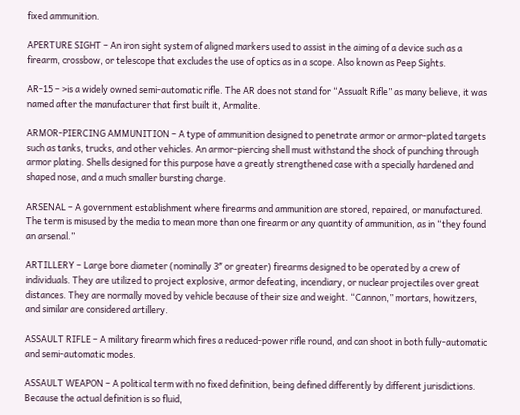fixed ammunition.

APERTURE SIGHT – An iron sight system of aligned markers used to assist in the aiming of a device such as a firearm, crossbow, or telescope that excludes the use of optics as in a scope. Also known as Peep Sights.

AR-15 – >is a widely owned semi-automatic rifle. The AR does not stand for “Assualt Rifle” as many believe, it was named after the manufacturer that first built it, Armalite.

ARMOR-PIERCING AMMUNITION – A type of ammunition designed to penetrate armor or armor-plated targets such as tanks, trucks, and other vehicles. An armor-piercing shell must withstand the shock of punching through armor plating. Shells designed for this purpose have a greatly strengthened case with a specially hardened and shaped nose, and a much smaller bursting charge.

ARSENAL – A government establishment where firearms and ammunition are stored, repaired, or manufactured. The term is misused by the media to mean more than one firearm or any quantity of ammunition, as in “they found an arsenal.”

ARTILLERY – Large bore diameter (nominally 3″ or greater) firearms designed to be operated by a crew of individuals. They are utilized to project explosive, armor defeating, incendiary, or nuclear projectiles over great distances. They are normally moved by vehicle because of their size and weight. “Cannon,” mortars, howitzers, and similar are considered artillery.

ASSAULT RIFLE – A military firearm which fires a reduced-power rifle round, and can shoot in both fully-automatic and semi-automatic modes.

ASSAULT WEAPON – A political term with no fixed definition, being defined differently by different jurisdictions. Because the actual definition is so fluid,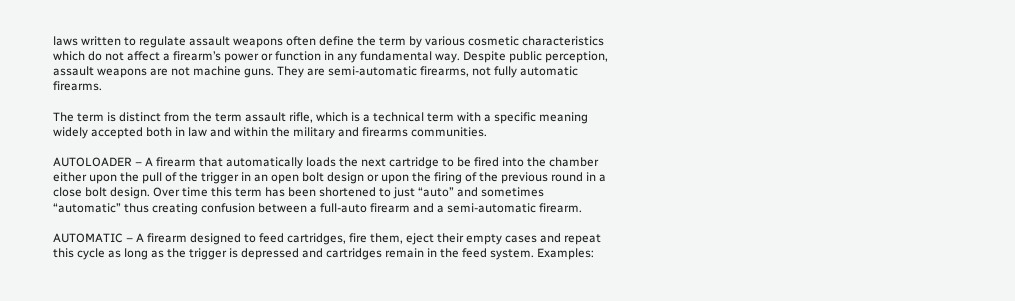laws written to regulate assault weapons often define the term by various cosmetic characteristics which do not affect a firearm’s power or function in any fundamental way. Despite public perception, assault weapons are not machine guns. They are semi-automatic firearms, not fully automatic firearms.

The term is distinct from the term assault rifle, which is a technical term with a specific meaning widely accepted both in law and within the military and firearms communities.

AUTOLOADER – A firearm that automatically loads the next cartridge to be fired into the chamber either upon the pull of the trigger in an open bolt design or upon the firing of the previous round in a close bolt design. Over time this term has been shortened to just “auto” and sometimes “automatic” thus creating confusion between a full-auto firearm and a semi-automatic firearm.

AUTOMATIC – A firearm designed to feed cartridges, fire them, eject their empty cases and repeat this cycle as long as the trigger is depressed and cartridges remain in the feed system. Examples: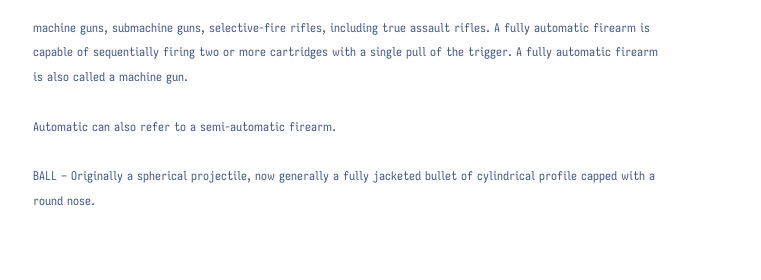machine guns, submachine guns, selective-fire rifles, including true assault rifles. A fully automatic firearm is capable of sequentially firing two or more cartridges with a single pull of the trigger. A fully automatic firearm is also called a machine gun.

Automatic can also refer to a semi-automatic firearm.

BALL – Originally a spherical projectile, now generally a fully jacketed bullet of cylindrical profile capped with a round nose.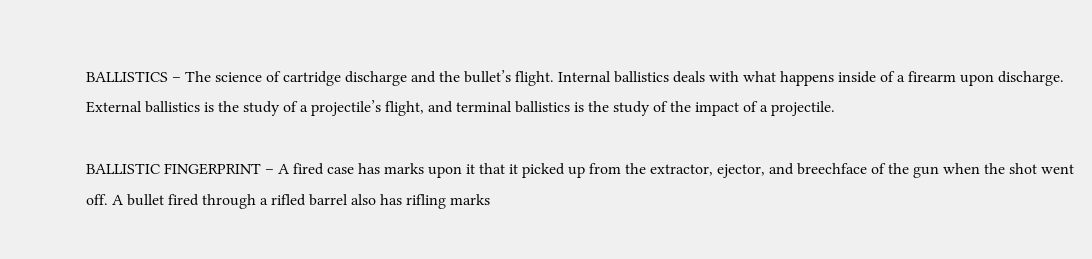BALLISTICS – The science of cartridge discharge and the bullet’s flight. Internal ballistics deals with what happens inside of a firearm upon discharge. External ballistics is the study of a projectile’s flight, and terminal ballistics is the study of the impact of a projectile.

BALLISTIC FINGERPRINT – A fired case has marks upon it that it picked up from the extractor, ejector, and breechface of the gun when the shot went off. A bullet fired through a rifled barrel also has rifling marks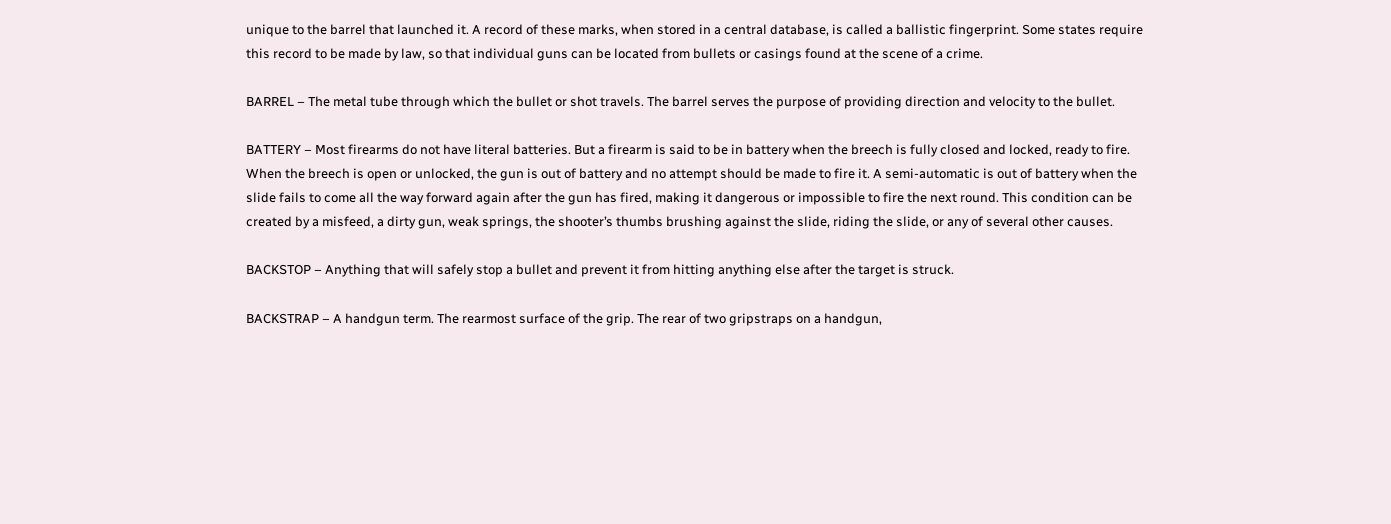unique to the barrel that launched it. A record of these marks, when stored in a central database, is called a ballistic fingerprint. Some states require this record to be made by law, so that individual guns can be located from bullets or casings found at the scene of a crime.

BARREL – The metal tube through which the bullet or shot travels. The barrel serves the purpose of providing direction and velocity to the bullet.

BATTERY – Most firearms do not have literal batteries. But a firearm is said to be in battery when the breech is fully closed and locked, ready to fire. When the breech is open or unlocked, the gun is out of battery and no attempt should be made to fire it. A semi-automatic is out of battery when the slide fails to come all the way forward again after the gun has fired, making it dangerous or impossible to fire the next round. This condition can be created by a misfeed, a dirty gun, weak springs, the shooter’s thumbs brushing against the slide, riding the slide, or any of several other causes.

BACKSTOP – Anything that will safely stop a bullet and prevent it from hitting anything else after the target is struck.

BACKSTRAP – A handgun term. The rearmost surface of the grip. The rear of two gripstraps on a handgun,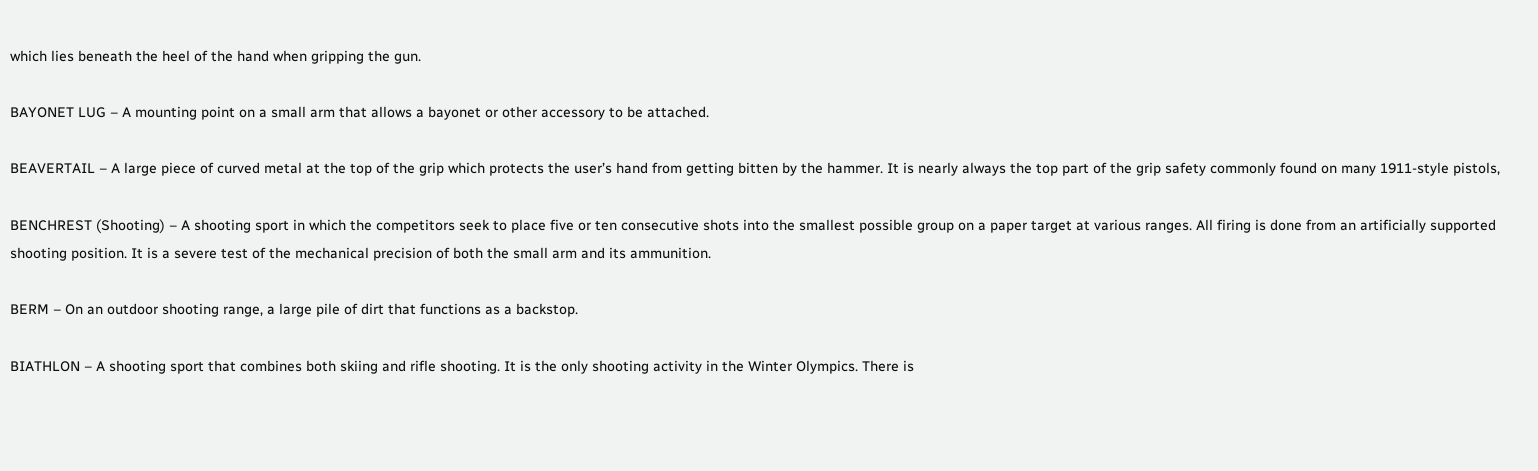which lies beneath the heel of the hand when gripping the gun.

BAYONET LUG – A mounting point on a small arm that allows a bayonet or other accessory to be attached.

BEAVERTAIL – A large piece of curved metal at the top of the grip which protects the user’s hand from getting bitten by the hammer. It is nearly always the top part of the grip safety commonly found on many 1911-style pistols,

BENCHREST (Shooting) – A shooting sport in which the competitors seek to place five or ten consecutive shots into the smallest possible group on a paper target at various ranges. All firing is done from an artificially supported shooting position. It is a severe test of the mechanical precision of both the small arm and its ammunition.

BERM – On an outdoor shooting range, a large pile of dirt that functions as a backstop.

BIATHLON – A shooting sport that combines both skiing and rifle shooting. It is the only shooting activity in the Winter Olympics. There is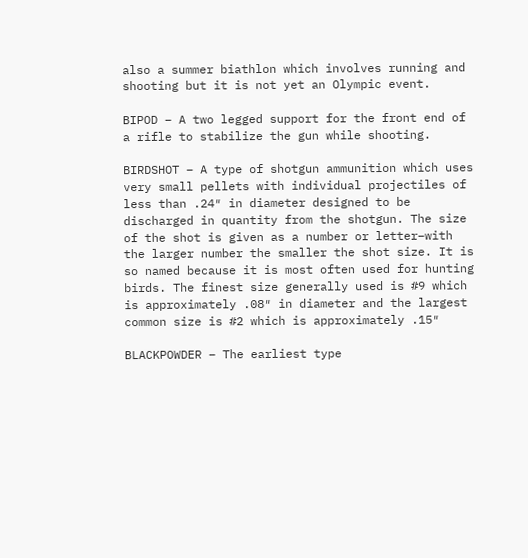also a summer biathlon which involves running and shooting but it is not yet an Olympic event.

BIPOD – A two legged support for the front end of a rifle to stabilize the gun while shooting.

BIRDSHOT – A type of shotgun ammunition which uses very small pellets with individual projectiles of less than .24″ in diameter designed to be discharged in quantity from the shotgun. The size of the shot is given as a number or letter–with the larger number the smaller the shot size. It is so named because it is most often used for hunting birds. The finest size generally used is #9 which is approximately .08″ in diameter and the largest common size is #2 which is approximately .15″

BLACKPOWDER – The earliest type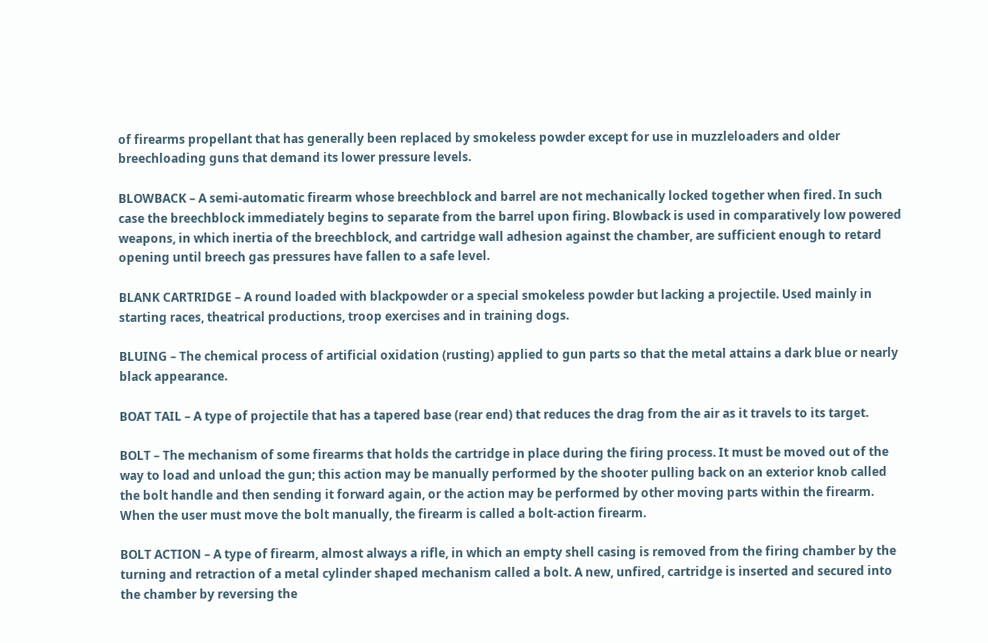of firearms propellant that has generally been replaced by smokeless powder except for use in muzzleloaders and older breechloading guns that demand its lower pressure levels.

BLOWBACK – A semi-automatic firearm whose breechblock and barrel are not mechanically locked together when fired. In such case the breechblock immediately begins to separate from the barrel upon firing. Blowback is used in comparatively low powered weapons, in which inertia of the breechblock, and cartridge wall adhesion against the chamber, are sufficient enough to retard opening until breech gas pressures have fallen to a safe level.

BLANK CARTRIDGE – A round loaded with blackpowder or a special smokeless powder but lacking a projectile. Used mainly in starting races, theatrical productions, troop exercises and in training dogs.

BLUING – The chemical process of artificial oxidation (rusting) applied to gun parts so that the metal attains a dark blue or nearly black appearance.

BOAT TAIL – A type of projectile that has a tapered base (rear end) that reduces the drag from the air as it travels to its target.

BOLT – The mechanism of some firearms that holds the cartridge in place during the firing process. It must be moved out of the way to load and unload the gun; this action may be manually performed by the shooter pulling back on an exterior knob called the bolt handle and then sending it forward again, or the action may be performed by other moving parts within the firearm. When the user must move the bolt manually, the firearm is called a bolt-action firearm.

BOLT ACTION – A type of firearm, almost always a rifle, in which an empty shell casing is removed from the firing chamber by the turning and retraction of a metal cylinder shaped mechanism called a bolt. A new, unfired, cartridge is inserted and secured into the chamber by reversing the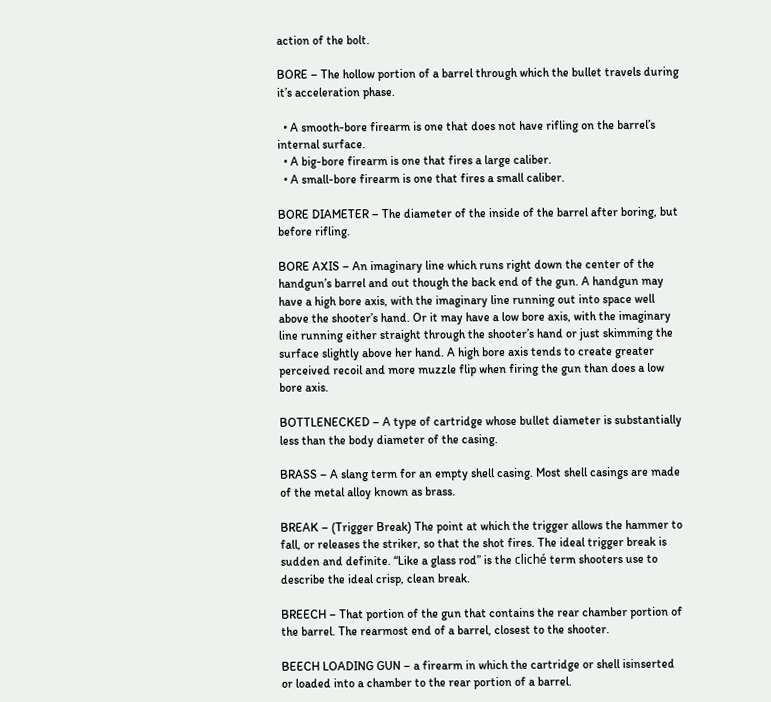action of the bolt.

BORE – The hollow portion of a barrel through which the bullet travels during it’s acceleration phase.

  • A smooth-bore firearm is one that does not have rifling on the barrel’s internal surface.
  • A big-bore firearm is one that fires a large caliber.
  • A small-bore firearm is one that fires a small caliber.

BORE DIAMETER – The diameter of the inside of the barrel after boring, but before rifling.

BORE AXIS – An imaginary line which runs right down the center of the handgun’s barrel and out though the back end of the gun. A handgun may have a high bore axis, with the imaginary line running out into space well above the shooter’s hand. Or it may have a low bore axis, with the imaginary line running either straight through the shooter’s hand or just skimming the surface slightly above her hand. A high bore axis tends to create greater perceived recoil and more muzzle flip when firing the gun than does a low bore axis.

BOTTLENECKED – A type of cartridge whose bullet diameter is substantially less than the body diameter of the casing.

BRASS – A slang term for an empty shell casing. Most shell casings are made of the metal alloy known as brass.

BREAK – (Trigger Break) The point at which the trigger allows the hammer to fall, or releases the striker, so that the shot fires. The ideal trigger break is sudden and definite. “Like a glass rod” is the cliché term shooters use to describe the ideal crisp, clean break.

BREECH – That portion of the gun that contains the rear chamber portion of the barrel. The rearmost end of a barrel, closest to the shooter.

BEECH LOADING GUN – a firearm in which the cartridge or shell isinserted or loaded into a chamber to the rear portion of a barrel.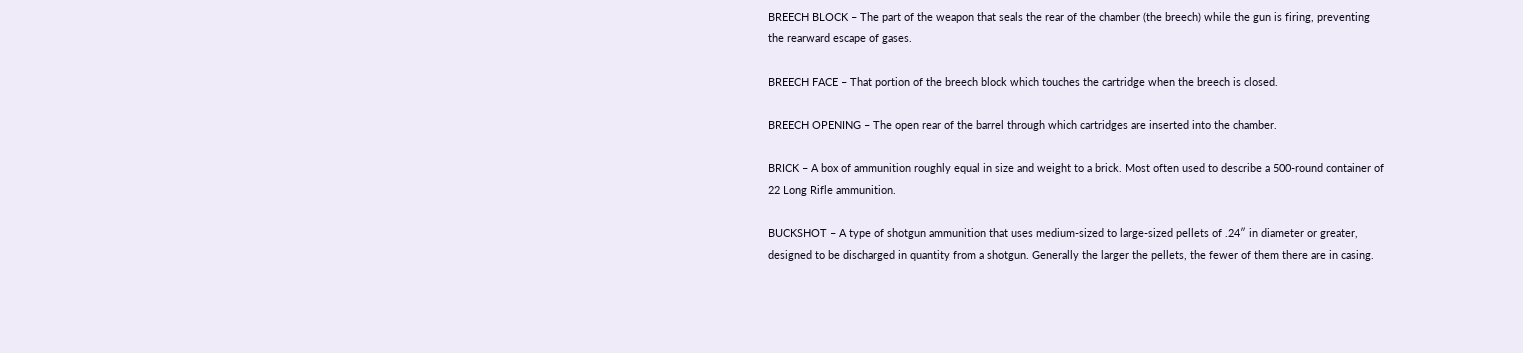BREECH BLOCK – The part of the weapon that seals the rear of the chamber (the breech) while the gun is firing, preventing the rearward escape of gases.

BREECH FACE – That portion of the breech block which touches the cartridge when the breech is closed.

BREECH OPENING – The open rear of the barrel through which cartridges are inserted into the chamber.

BRICK – A box of ammunition roughly equal in size and weight to a brick. Most often used to describe a 500-round container of 22 Long Rifle ammunition.

BUCKSHOT – A type of shotgun ammunition that uses medium-sized to large-sized pellets of .24″ in diameter or greater, designed to be discharged in quantity from a shotgun. Generally the larger the pellets, the fewer of them there are in casing.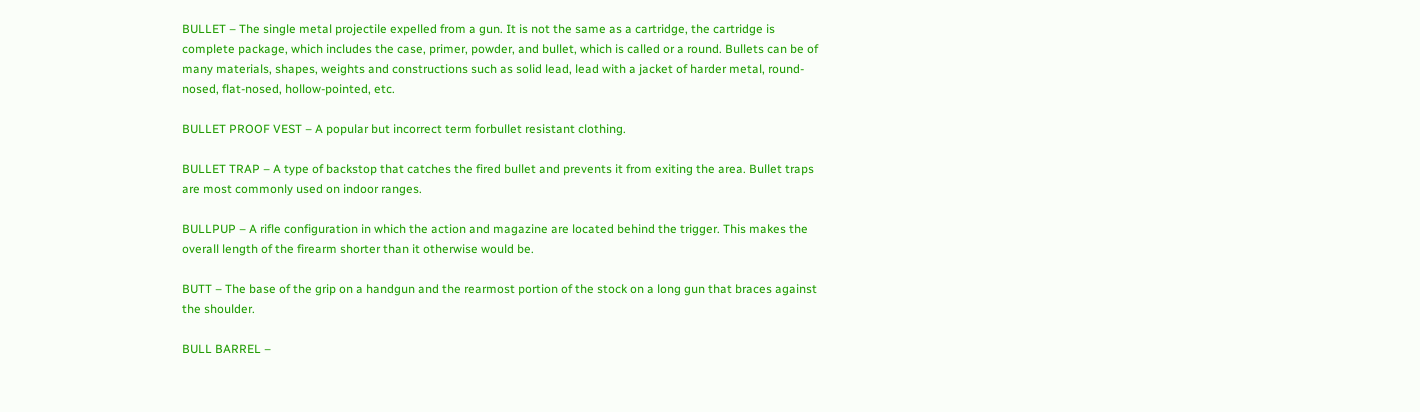BULLET – The single metal projectile expelled from a gun. It is not the same as a cartridge, the cartridge is complete package, which includes the case, primer, powder, and bullet, which is called or a round. Bullets can be of many materials, shapes, weights and constructions such as solid lead, lead with a jacket of harder metal, round-nosed, flat-nosed, hollow-pointed, etc.

BULLET PROOF VEST – A popular but incorrect term forbullet resistant clothing.

BULLET TRAP – A type of backstop that catches the fired bullet and prevents it from exiting the area. Bullet traps are most commonly used on indoor ranges.

BULLPUP – A rifle configuration in which the action and magazine are located behind the trigger. This makes the overall length of the firearm shorter than it otherwise would be.

BUTT – The base of the grip on a handgun and the rearmost portion of the stock on a long gun that braces against the shoulder.

BULL BARREL –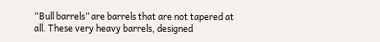“Bull barrels” are barrels that are not tapered at all. These very heavy barrels, designed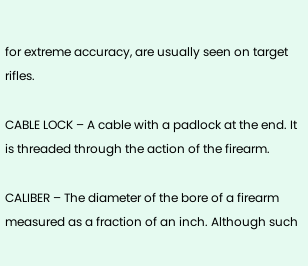for extreme accuracy, are usually seen on target rifles.

CABLE LOCK – A cable with a padlock at the end. It is threaded through the action of the firearm.

CALIBER – The diameter of the bore of a firearm measured as a fraction of an inch. Although such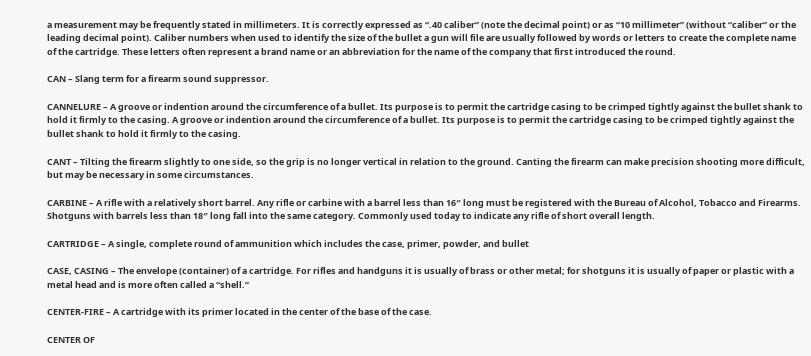a measurement may be frequently stated in millimeters. It is correctly expressed as “.40 caliber” (note the decimal point) or as “10 millimeter” (without “caliber” or the leading decimal point). Caliber numbers when used to identify the size of the bullet a gun will file are usually followed by words or letters to create the complete name of the cartridge. These letters often represent a brand name or an abbreviation for the name of the company that first introduced the round.

CAN – Slang term for a firearm sound suppressor.

CANNELURE – A groove or indention around the circumference of a bullet. Its purpose is to permit the cartridge casing to be crimped tightly against the bullet shank to hold it firmly to the casing. A groove or indention around the circumference of a bullet. Its purpose is to permit the cartridge casing to be crimped tightly against the bullet shank to hold it firmly to the casing.

CANT – Tilting the firearm slightly to one side, so the grip is no longer vertical in relation to the ground. Canting the firearm can make precision shooting more difficult, but may be necessary in some circumstances.

CARBINE – A rifle with a relatively short barrel. Any rifle or carbine with a barrel less than 16″ long must be registered with the Bureau of Alcohol, Tobacco and Firearms. Shotguns with barrels less than 18″ long fall into the same category. Commonly used today to indicate any rifle of short overall length.

CARTRIDGE – A single, complete round of ammunition which includes the case, primer, powder, and bullet

CASE, CASING – The envelope (container) of a cartridge. For rifles and handguns it is usually of brass or other metal; for shotguns it is usually of paper or plastic with a metal head and is more often called a “shell.”

CENTER-FIRE – A cartridge with its primer located in the center of the base of the case.

CENTER OF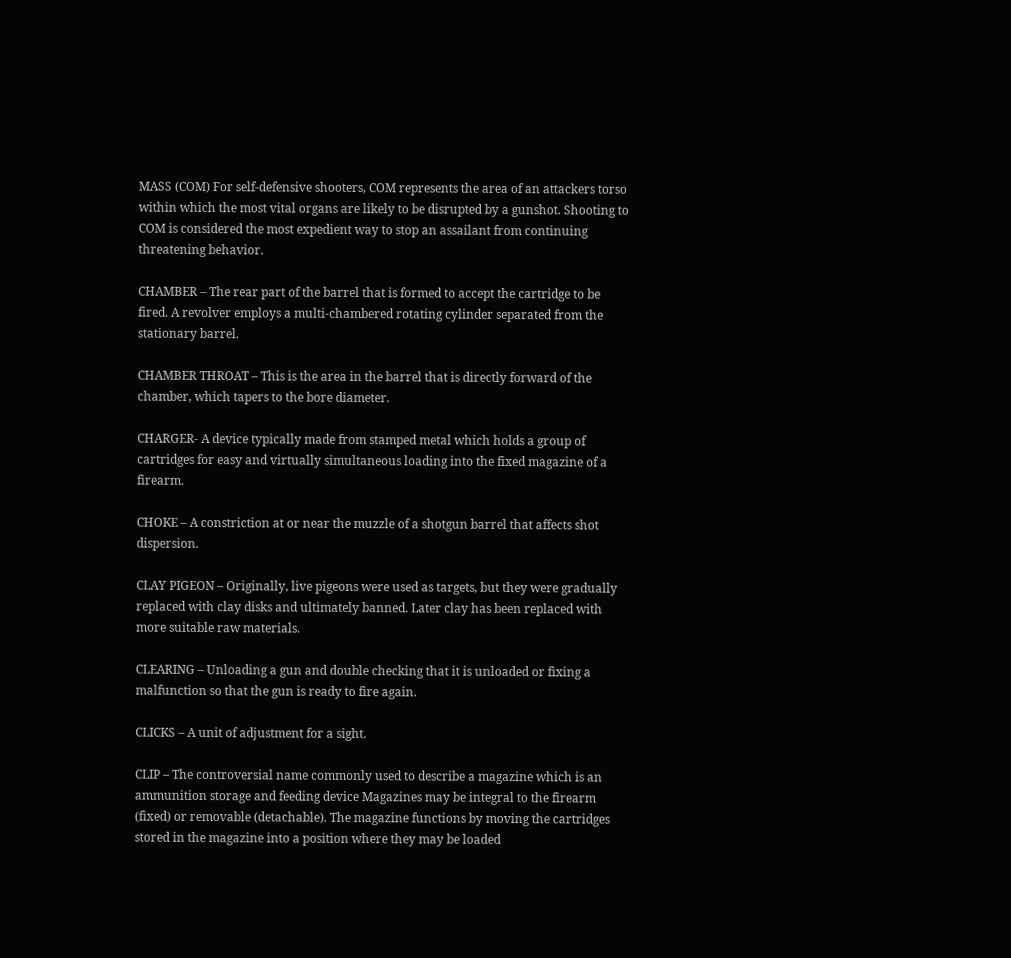MASS (COM) For self-defensive shooters, COM represents the area of an attackers torso within which the most vital organs are likely to be disrupted by a gunshot. Shooting to COM is considered the most expedient way to stop an assailant from continuing threatening behavior.

CHAMBER – The rear part of the barrel that is formed to accept the cartridge to be fired. A revolver employs a multi-chambered rotating cylinder separated from the stationary barrel.

CHAMBER THROAT – This is the area in the barrel that is directly forward of the chamber, which tapers to the bore diameter.

CHARGER- A device typically made from stamped metal which holds a group of cartridges for easy and virtually simultaneous loading into the fixed magazine of a firearm.

CHOKE – A constriction at or near the muzzle of a shotgun barrel that affects shot dispersion.

CLAY PIGEON – Originally, live pigeons were used as targets, but they were gradually replaced with clay disks and ultimately banned. Later clay has been replaced with more suitable raw materials.

CLEARING – Unloading a gun and double checking that it is unloaded or fixing a malfunction so that the gun is ready to fire again.

CLICKS – A unit of adjustment for a sight.

CLIP – The controversial name commonly used to describe a magazine which is an ammunition storage and feeding device Magazines may be integral to the firearm (fixed) or removable (detachable). The magazine functions by moving the cartridges stored in the magazine into a position where they may be loaded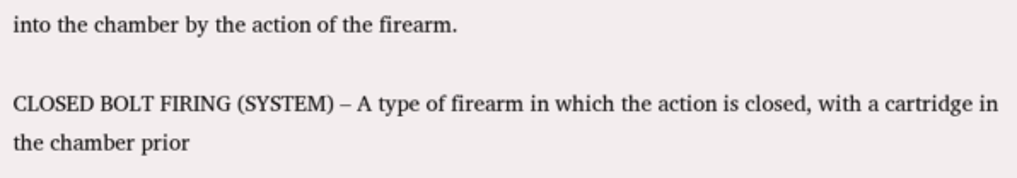into the chamber by the action of the firearm.

CLOSED BOLT FIRING (SYSTEM) – A type of firearm in which the action is closed, with a cartridge in the chamber prior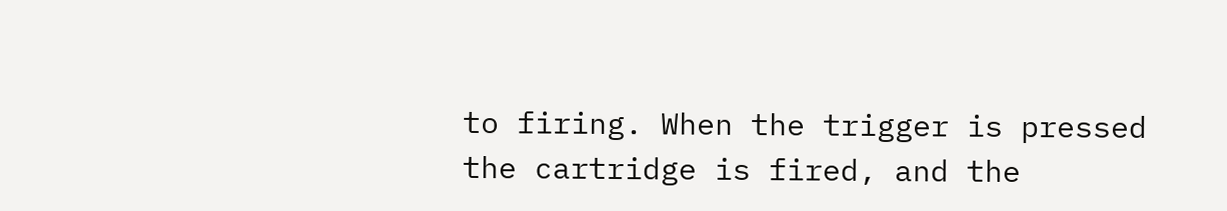to firing. When the trigger is pressed the cartridge is fired, and the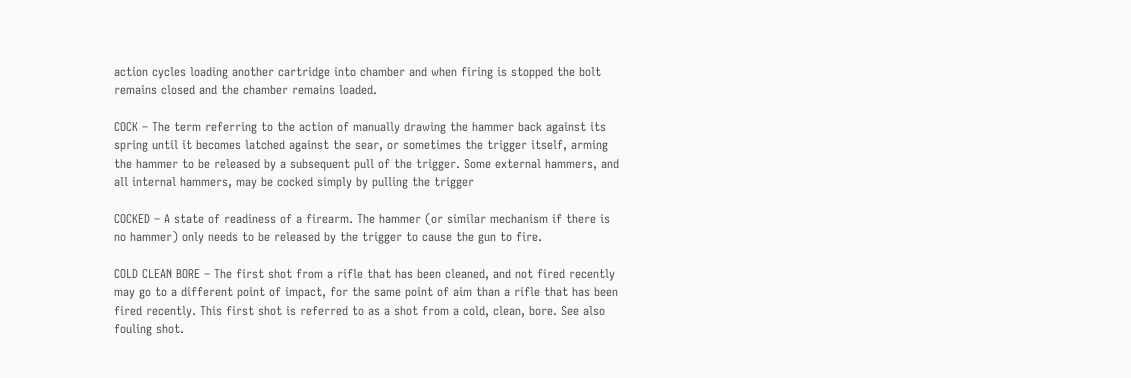action cycles loading another cartridge into chamber and when firing is stopped the bolt remains closed and the chamber remains loaded.

COCK – The term referring to the action of manually drawing the hammer back against its spring until it becomes latched against the sear, or sometimes the trigger itself, arming the hammer to be released by a subsequent pull of the trigger. Some external hammers, and all internal hammers, may be cocked simply by pulling the trigger

COCKED – A state of readiness of a firearm. The hammer (or similar mechanism if there is no hammer) only needs to be released by the trigger to cause the gun to fire.

COLD CLEAN BORE – The first shot from a rifle that has been cleaned, and not fired recently may go to a different point of impact, for the same point of aim than a rifle that has been fired recently. This first shot is referred to as a shot from a cold, clean, bore. See also fouling shot.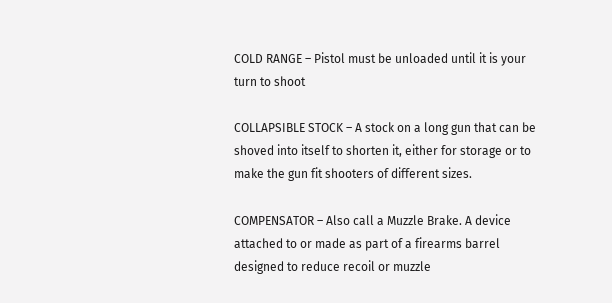COLD RANGE – Pistol must be unloaded until it is your turn to shoot

COLLAPSIBLE STOCK – A stock on a long gun that can be shoved into itself to shorten it, either for storage or to make the gun fit shooters of different sizes.

COMPENSATOR – Also call a Muzzle Brake. A device attached to or made as part of a firearms barrel designed to reduce recoil or muzzle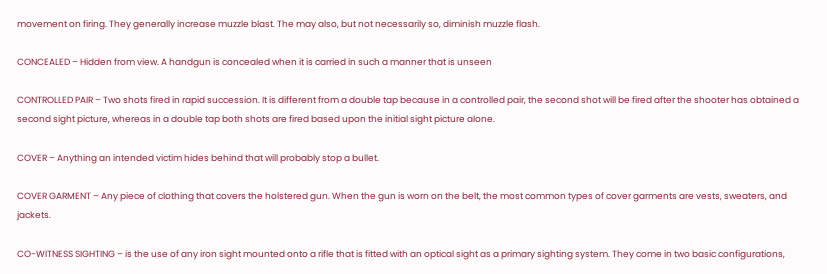movement on firing. They generally increase muzzle blast. The may also, but not necessarily so, diminish muzzle flash.

CONCEALED – Hidden from view. A handgun is concealed when it is carried in such a manner that is unseen

CONTROLLED PAIR – Two shots fired in rapid succession. It is different from a double tap because in a controlled pair, the second shot will be fired after the shooter has obtained a second sight picture, whereas in a double tap both shots are fired based upon the initial sight picture alone.

COVER – Anything an intended victim hides behind that will probably stop a bullet.

COVER GARMENT – Any piece of clothing that covers the holstered gun. When the gun is worn on the belt, the most common types of cover garments are vests, sweaters, and jackets.

CO-WITNESS SIGHTING – is the use of any iron sight mounted onto a rifle that is fitted with an optical sight as a primary sighting system. They come in two basic configurations,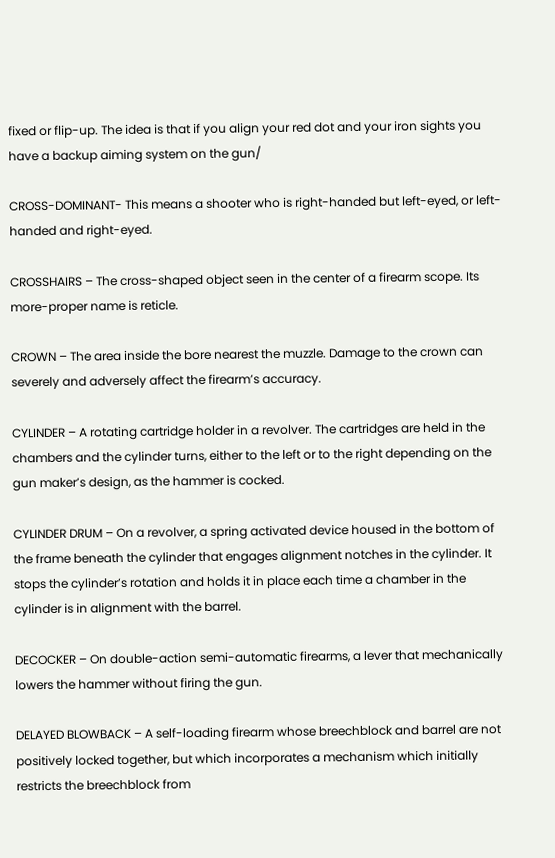fixed or flip-up. The idea is that if you align your red dot and your iron sights you have a backup aiming system on the gun/

CROSS-DOMINANT- This means a shooter who is right-handed but left-eyed, or left-handed and right-eyed.

CROSSHAIRS – The cross-shaped object seen in the center of a firearm scope. Its more-proper name is reticle.

CROWN – The area inside the bore nearest the muzzle. Damage to the crown can severely and adversely affect the firearm’s accuracy.

CYLINDER – A rotating cartridge holder in a revolver. The cartridges are held in the chambers and the cylinder turns, either to the left or to the right depending on the gun maker’s design, as the hammer is cocked.

CYLINDER DRUM – On a revolver, a spring activated device housed in the bottom of the frame beneath the cylinder that engages alignment notches in the cylinder. It stops the cylinder’s rotation and holds it in place each time a chamber in the cylinder is in alignment with the barrel.

DECOCKER – On double-action semi-automatic firearms, a lever that mechanically lowers the hammer without firing the gun.

DELAYED BLOWBACK – A self-loading firearm whose breechblock and barrel are not positively locked together, but which incorporates a mechanism which initially restricts the breechblock from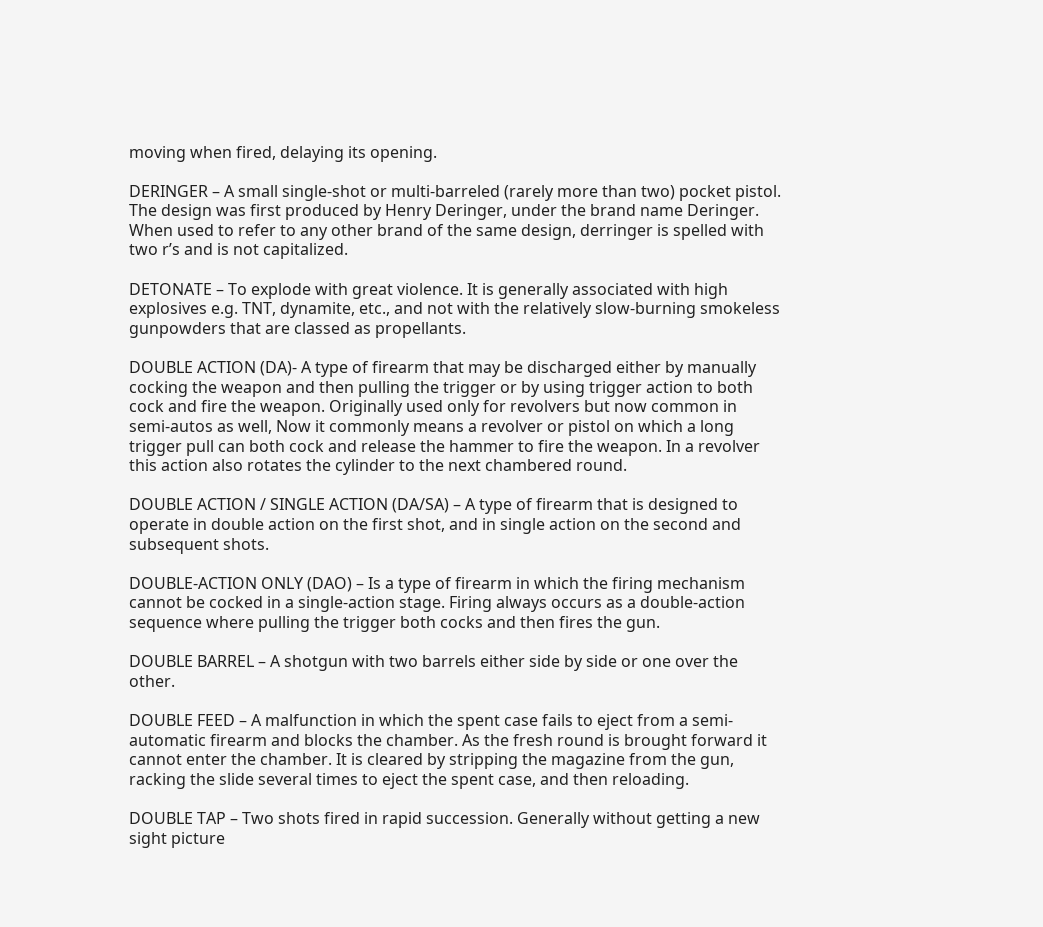moving when fired, delaying its opening.

DERINGER – A small single-shot or multi-barreled (rarely more than two) pocket pistol. The design was first produced by Henry Deringer, under the brand name Deringer. When used to refer to any other brand of the same design, derringer is spelled with two r’s and is not capitalized.

DETONATE – To explode with great violence. It is generally associated with high explosives e.g. TNT, dynamite, etc., and not with the relatively slow-burning smokeless gunpowders that are classed as propellants.

DOUBLE ACTION (DA)- A type of firearm that may be discharged either by manually cocking the weapon and then pulling the trigger or by using trigger action to both cock and fire the weapon. Originally used only for revolvers but now common in semi-autos as well, Now it commonly means a revolver or pistol on which a long trigger pull can both cock and release the hammer to fire the weapon. In a revolver this action also rotates the cylinder to the next chambered round.

DOUBLE ACTION / SINGLE ACTION (DA/SA) – A type of firearm that is designed to operate in double action on the first shot, and in single action on the second and subsequent shots.

DOUBLE-ACTION ONLY (DAO) – Is a type of firearm in which the firing mechanism cannot be cocked in a single-action stage. Firing always occurs as a double-action sequence where pulling the trigger both cocks and then fires the gun.

DOUBLE BARREL – A shotgun with two barrels either side by side or one over the other.

DOUBLE FEED – A malfunction in which the spent case fails to eject from a semi-automatic firearm and blocks the chamber. As the fresh round is brought forward it cannot enter the chamber. It is cleared by stripping the magazine from the gun, racking the slide several times to eject the spent case, and then reloading.

DOUBLE TAP – Two shots fired in rapid succession. Generally without getting a new sight picture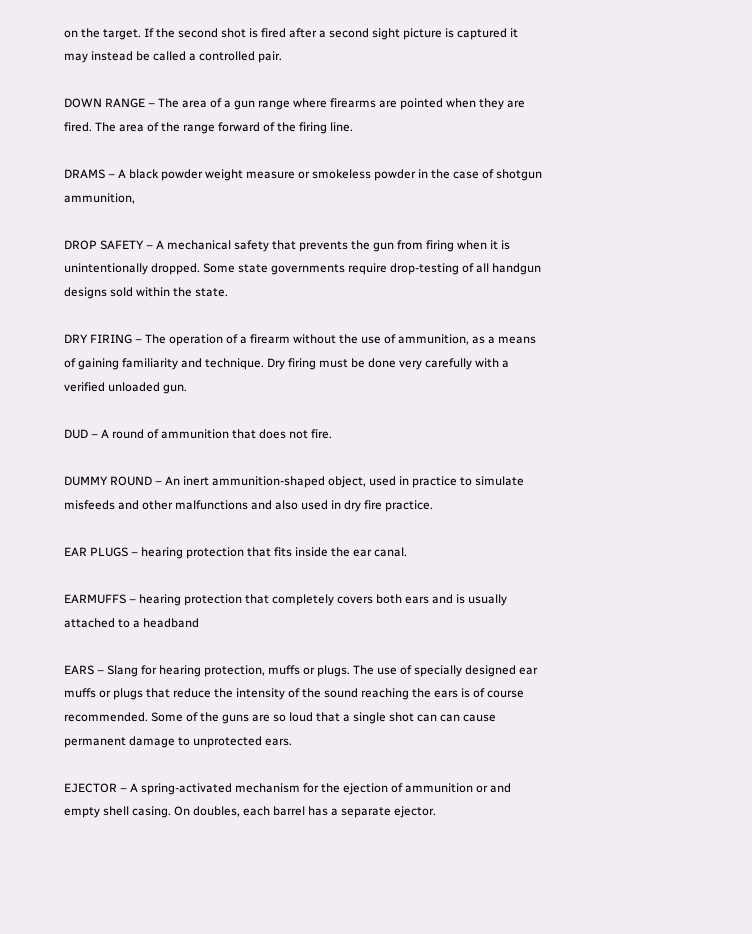on the target. If the second shot is fired after a second sight picture is captured it may instead be called a controlled pair.

DOWN RANGE – The area of a gun range where firearms are pointed when they are fired. The area of the range forward of the firing line.

DRAMS – A black powder weight measure or smokeless powder in the case of shotgun ammunition,

DROP SAFETY – A mechanical safety that prevents the gun from firing when it is unintentionally dropped. Some state governments require drop-testing of all handgun designs sold within the state.

DRY FIRING – The operation of a firearm without the use of ammunition, as a means of gaining familiarity and technique. Dry firing must be done very carefully with a verified unloaded gun.

DUD – A round of ammunition that does not fire.

DUMMY ROUND – An inert ammunition-shaped object, used in practice to simulate misfeeds and other malfunctions and also used in dry fire practice.

EAR PLUGS – hearing protection that fits inside the ear canal.

EARMUFFS – hearing protection that completely covers both ears and is usually attached to a headband

EARS – Slang for hearing protection, muffs or plugs. The use of specially designed ear muffs or plugs that reduce the intensity of the sound reaching the ears is of course recommended. Some of the guns are so loud that a single shot can can cause permanent damage to unprotected ears.

EJECTOR – A spring-activated mechanism for the ejection of ammunition or and empty shell casing. On doubles, each barrel has a separate ejector.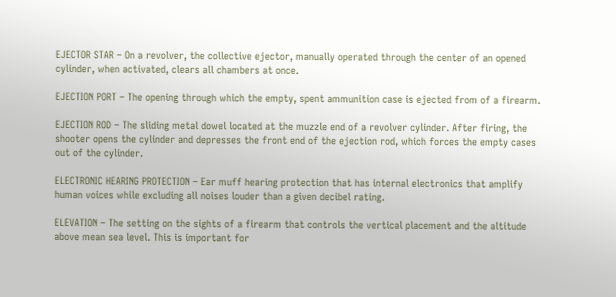EJECTOR STAR – On a revolver, the collective ejector, manually operated through the center of an opened cylinder, when activated, clears all chambers at once.

EJECTION PORT – The opening through which the empty, spent ammunition case is ejected from of a firearm.

EJECTION ROD – The sliding metal dowel located at the muzzle end of a revolver cylinder. After firing, the shooter opens the cylinder and depresses the front end of the ejection rod, which forces the empty cases out of the cylinder.

ELECTRONIC HEARING PROTECTION – Ear muff hearing protection that has internal electronics that amplify human voices while excluding all noises louder than a given decibel rating.

ELEVATION – The setting on the sights of a firearm that controls the vertical placement and the altitude above mean sea level. This is important for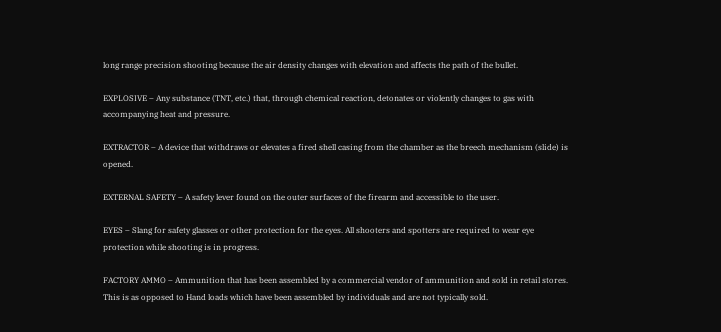long range precision shooting because the air density changes with elevation and affects the path of the bullet.

EXPLOSIVE – Any substance (TNT, etc.) that, through chemical reaction, detonates or violently changes to gas with accompanying heat and pressure.

EXTRACTOR – A device that withdraws or elevates a fired shell casing from the chamber as the breech mechanism (slide) is opened.

EXTERNAL SAFETY – A safety lever found on the outer surfaces of the firearm and accessible to the user.

EYES – Slang for safety glasses or other protection for the eyes. All shooters and spotters are required to wear eye protection while shooting is in progress.

FACTORY AMMO – Ammunition that has been assembled by a commercial vendor of ammunition and sold in retail stores. This is as opposed to Hand loads which have been assembled by individuals and are not typically sold.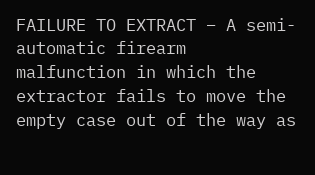FAILURE TO EXTRACT – A semi-automatic firearm malfunction in which the extractor fails to move the empty case out of the way as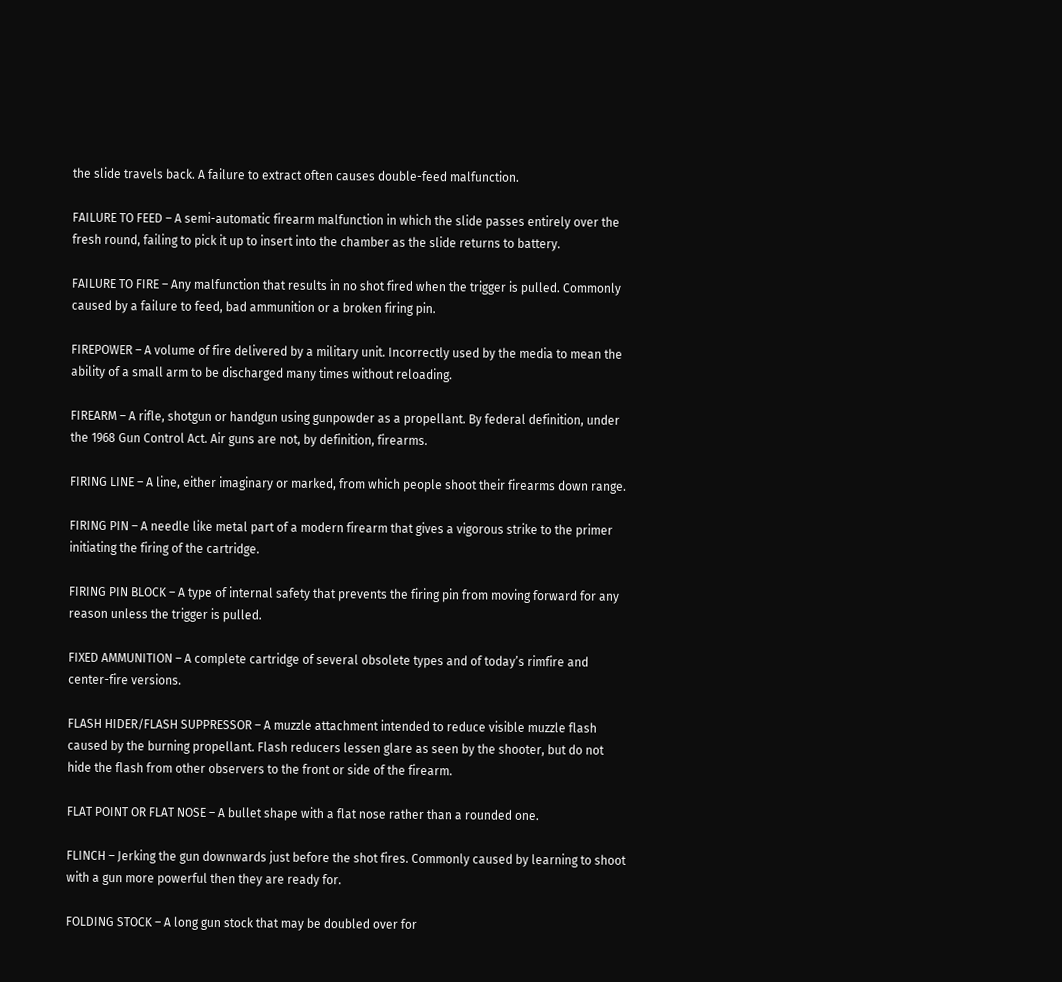the slide travels back. A failure to extract often causes double-feed malfunction.

FAILURE TO FEED – A semi-automatic firearm malfunction in which the slide passes entirely over the fresh round, failing to pick it up to insert into the chamber as the slide returns to battery.

FAILURE TO FIRE – Any malfunction that results in no shot fired when the trigger is pulled. Commonly caused by a failure to feed, bad ammunition or a broken firing pin.

FIREPOWER – A volume of fire delivered by a military unit. Incorrectly used by the media to mean the ability of a small arm to be discharged many times without reloading.

FIREARM – A rifle, shotgun or handgun using gunpowder as a propellant. By federal definition, under the 1968 Gun Control Act. Air guns are not, by definition, firearms.

FIRING LINE – A line, either imaginary or marked, from which people shoot their firearms down range.

FIRING PIN – A needle like metal part of a modern firearm that gives a vigorous strike to the primer initiating the firing of the cartridge.

FIRING PIN BLOCK – A type of internal safety that prevents the firing pin from moving forward for any reason unless the trigger is pulled.

FIXED AMMUNITION – A complete cartridge of several obsolete types and of today’s rimfire and center-fire versions.

FLASH HIDER/FLASH SUPPRESSOR – A muzzle attachment intended to reduce visible muzzle flash caused by the burning propellant. Flash reducers lessen glare as seen by the shooter, but do not hide the flash from other observers to the front or side of the firearm.

FLAT POINT OR FLAT NOSE – A bullet shape with a flat nose rather than a rounded one.

FLINCH – Jerking the gun downwards just before the shot fires. Commonly caused by learning to shoot with a gun more powerful then they are ready for.

FOLDING STOCK – A long gun stock that may be doubled over for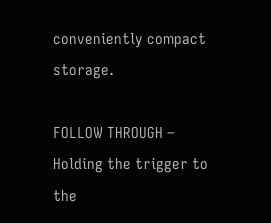conveniently compact storage.

FOLLOW THROUGH – Holding the trigger to the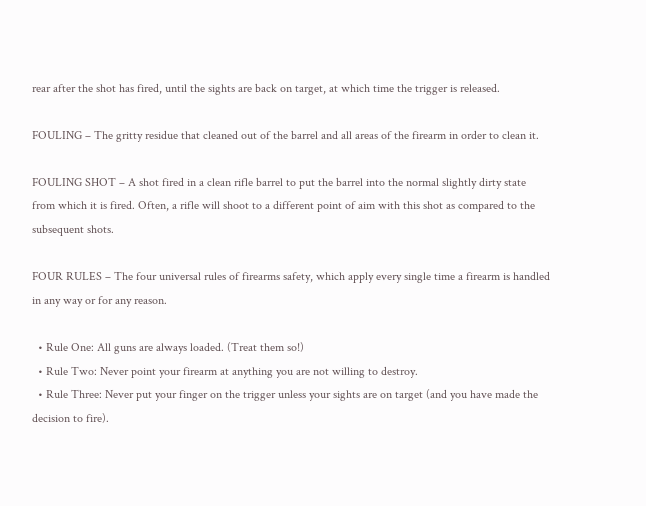rear after the shot has fired, until the sights are back on target, at which time the trigger is released.

FOULING – The gritty residue that cleaned out of the barrel and all areas of the firearm in order to clean it.

FOULING SHOT – A shot fired in a clean rifle barrel to put the barrel into the normal slightly dirty state from which it is fired. Often, a rifle will shoot to a different point of aim with this shot as compared to the subsequent shots.

FOUR RULES – The four universal rules of firearms safety, which apply every single time a firearm is handled in any way or for any reason.

  • Rule One: All guns are always loaded. (Treat them so!)
  • Rule Two: Never point your firearm at anything you are not willing to destroy.
  • Rule Three: Never put your finger on the trigger unless your sights are on target (and you have made the decision to fire).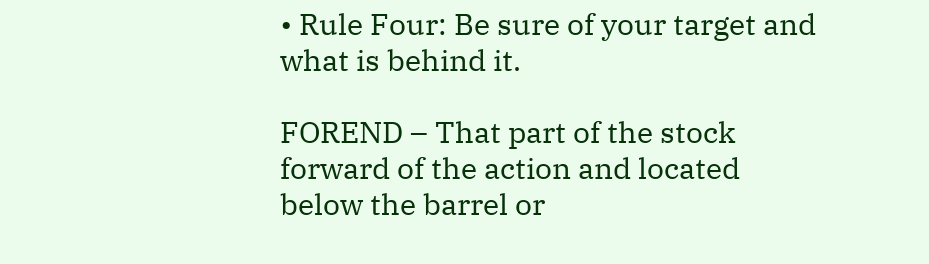• Rule Four: Be sure of your target and what is behind it.

FOREND – That part of the stock forward of the action and located below the barrel or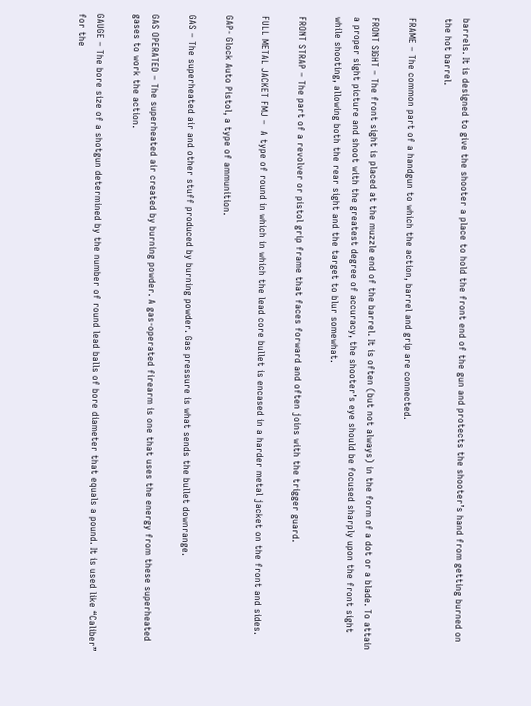barrels. It is designed to give the shooter a place to hold the front end of the gun and protects the shooter’s hand from getting burned on the hot barrel.

FRAME – The common part of a handgun to which the action, barrel and grip are connected.

FRONT SIGHT – The front sight is placed at the muzzle end of the barrel. It is often (but not always) in the form of a dot or a blade. To attain a proper sight picture and shoot with the greatest degree of accuracy, the shooter’s eye should be focused sharply upon the front sight while shooting, allowing both the rear sight and the target to blur somewhat.

FRONT STRAP – The part of a revolver or pistol grip frame that faces forward and often joins with the trigger guard.

FULL METAL JACKET FMJ –  A type of round in which in which the lead core bullet is encased in a harder metal jacket on the front and sides.

GAP- Glock Auto Pistol, a type of ammunition.

GAS – The superheated air and other stuff produced by burning powder. Gas pressure is what sends the bullet downrange.

GAS OPERATED – The superheated air created by burning powder. A gas-operated firearm is one that uses the energy from these superheated gases to work the action.

GAUGE – The bore size of a shotgun determined by the number of round lead balls of bore diameter that equals a pound. It is used like “Caliber” for the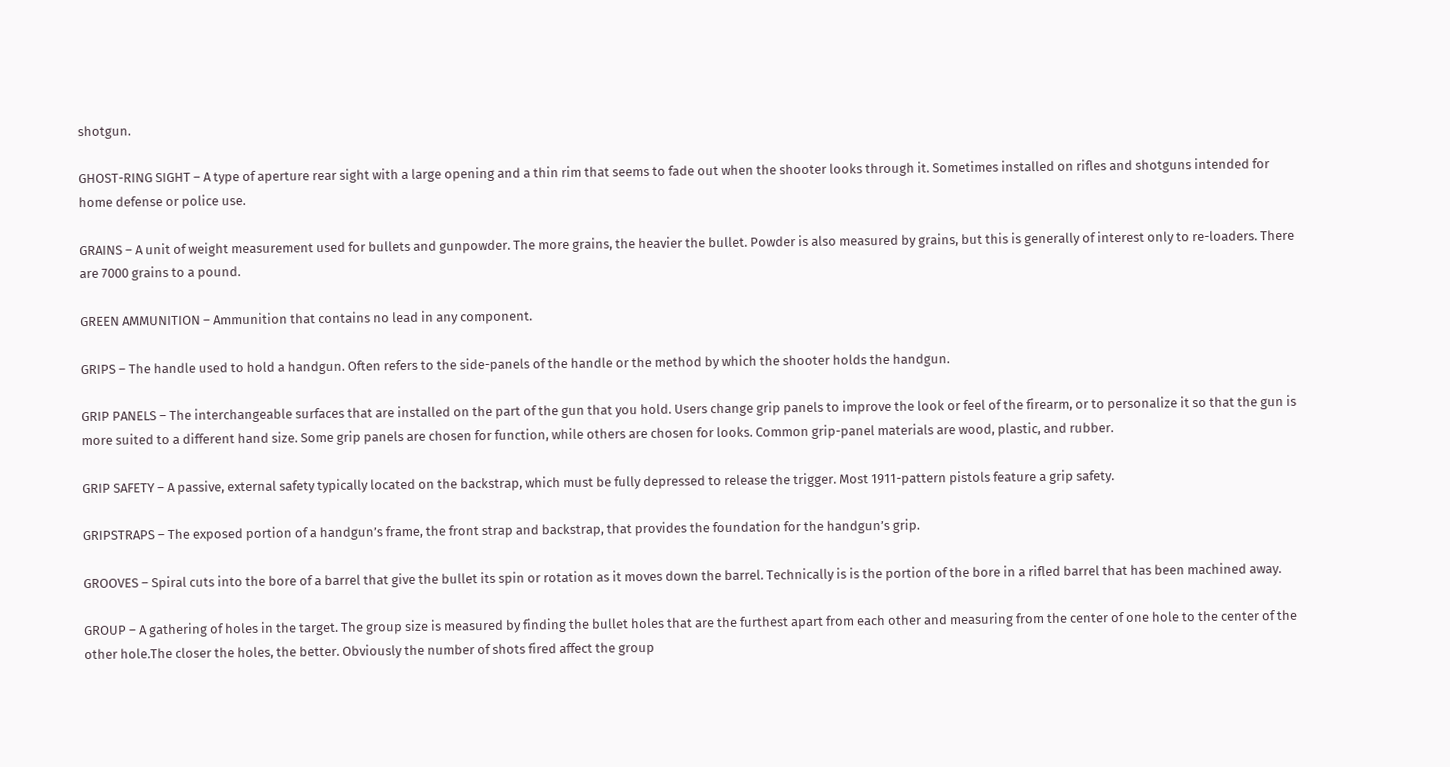shotgun.

GHOST-RING SIGHT – A type of aperture rear sight with a large opening and a thin rim that seems to fade out when the shooter looks through it. Sometimes installed on rifles and shotguns intended for home defense or police use.

GRAINS – A unit of weight measurement used for bullets and gunpowder. The more grains, the heavier the bullet. Powder is also measured by grains, but this is generally of interest only to re-loaders. There are 7000 grains to a pound.

GREEN AMMUNITION – Ammunition that contains no lead in any component.

GRIPS – The handle used to hold a handgun. Often refers to the side-panels of the handle or the method by which the shooter holds the handgun.

GRIP PANELS – The interchangeable surfaces that are installed on the part of the gun that you hold. Users change grip panels to improve the look or feel of the firearm, or to personalize it so that the gun is more suited to a different hand size. Some grip panels are chosen for function, while others are chosen for looks. Common grip-panel materials are wood, plastic, and rubber.

GRIP SAFETY – A passive, external safety typically located on the backstrap, which must be fully depressed to release the trigger. Most 1911-pattern pistols feature a grip safety.

GRIPSTRAPS – The exposed portion of a handgun’s frame, the front strap and backstrap, that provides the foundation for the handgun’s grip.

GROOVES – Spiral cuts into the bore of a barrel that give the bullet its spin or rotation as it moves down the barrel. Technically is is the portion of the bore in a rifled barrel that has been machined away.

GROUP – A gathering of holes in the target. The group size is measured by finding the bullet holes that are the furthest apart from each other and measuring from the center of one hole to the center of the other hole.The closer the holes, the better. Obviously the number of shots fired affect the group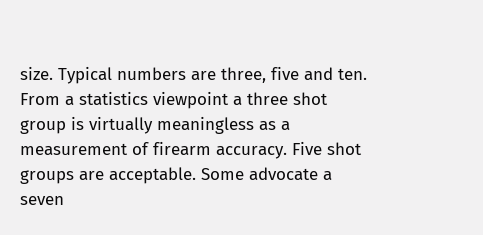size. Typical numbers are three, five and ten. From a statistics viewpoint a three shot group is virtually meaningless as a measurement of firearm accuracy. Five shot groups are acceptable. Some advocate a seven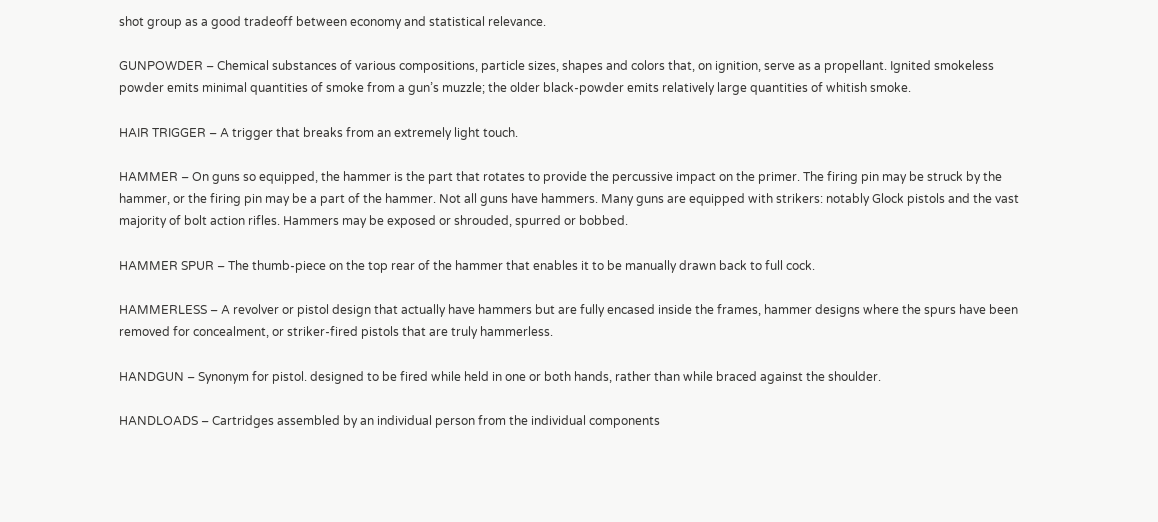shot group as a good tradeoff between economy and statistical relevance.

GUNPOWDER – Chemical substances of various compositions, particle sizes, shapes and colors that, on ignition, serve as a propellant. Ignited smokeless powder emits minimal quantities of smoke from a gun’s muzzle; the older black-powder emits relatively large quantities of whitish smoke.

HAIR TRIGGER – A trigger that breaks from an extremely light touch.

HAMMER – On guns so equipped, the hammer is the part that rotates to provide the percussive impact on the primer. The firing pin may be struck by the hammer, or the firing pin may be a part of the hammer. Not all guns have hammers. Many guns are equipped with strikers: notably Glock pistols and the vast majority of bolt action rifles. Hammers may be exposed or shrouded, spurred or bobbed.

HAMMER SPUR – The thumb-piece on the top rear of the hammer that enables it to be manually drawn back to full cock.

HAMMERLESS – A revolver or pistol design that actually have hammers but are fully encased inside the frames, hammer designs where the spurs have been removed for concealment, or striker-fired pistols that are truly hammerless.

HANDGUN – Synonym for pistol. designed to be fired while held in one or both hands, rather than while braced against the shoulder.

HANDLOADS – Cartridges assembled by an individual person from the individual components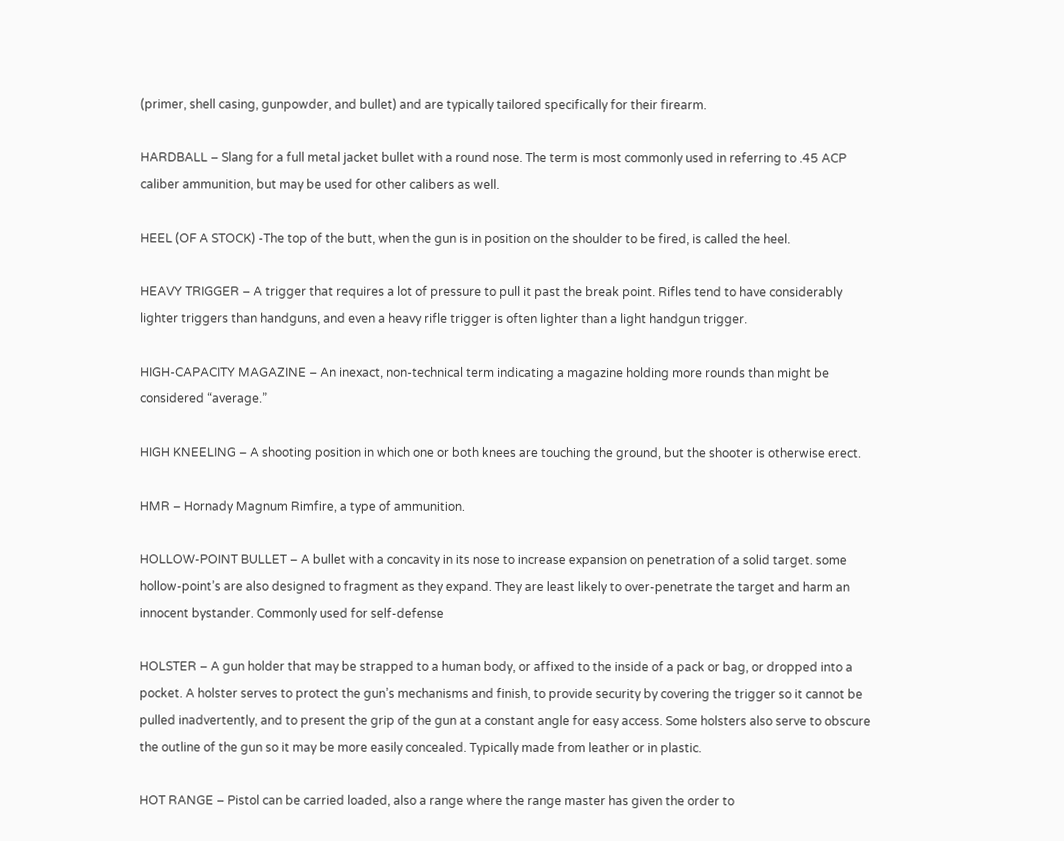(primer, shell casing, gunpowder, and bullet) and are typically tailored specifically for their firearm.

HARDBALL – Slang for a full metal jacket bullet with a round nose. The term is most commonly used in referring to .45 ACP caliber ammunition, but may be used for other calibers as well.

HEEL (OF A STOCK) -The top of the butt, when the gun is in position on the shoulder to be fired, is called the heel.

HEAVY TRIGGER – A trigger that requires a lot of pressure to pull it past the break point. Rifles tend to have considerably lighter triggers than handguns, and even a heavy rifle trigger is often lighter than a light handgun trigger.

HIGH-CAPACITY MAGAZINE – An inexact, non-technical term indicating a magazine holding more rounds than might be considered “average.”

HIGH KNEELING – A shooting position in which one or both knees are touching the ground, but the shooter is otherwise erect.

HMR – Hornady Magnum Rimfire, a type of ammunition.

HOLLOW-POINT BULLET – A bullet with a concavity in its nose to increase expansion on penetration of a solid target. some hollow-point’s are also designed to fragment as they expand. They are least likely to over-penetrate the target and harm an innocent bystander. Commonly used for self-defense

HOLSTER – A gun holder that may be strapped to a human body, or affixed to the inside of a pack or bag, or dropped into a pocket. A holster serves to protect the gun’s mechanisms and finish, to provide security by covering the trigger so it cannot be pulled inadvertently, and to present the grip of the gun at a constant angle for easy access. Some holsters also serve to obscure the outline of the gun so it may be more easily concealed. Typically made from leather or in plastic.

HOT RANGE – Pistol can be carried loaded, also a range where the range master has given the order to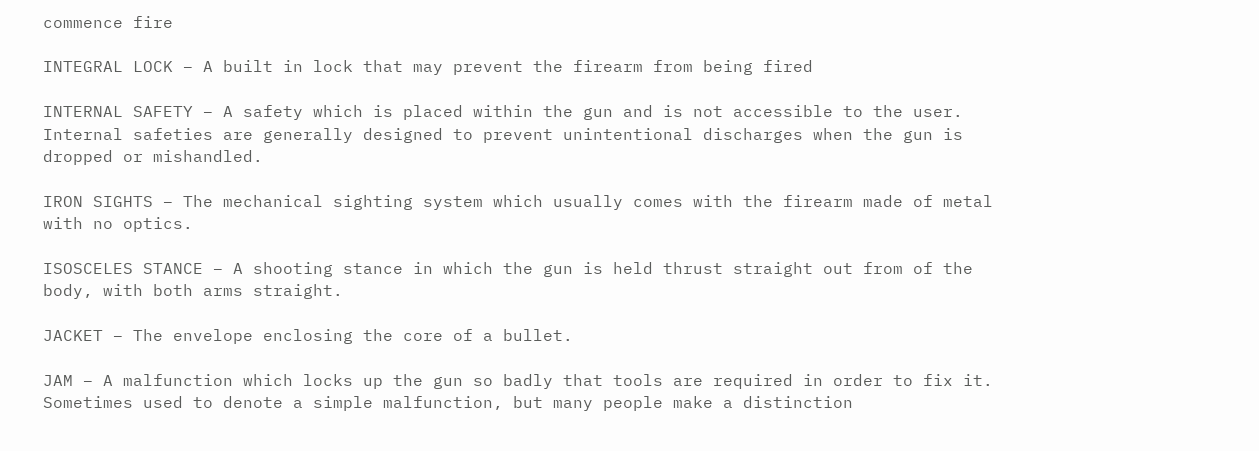commence fire

INTEGRAL LOCK – A built in lock that may prevent the firearm from being fired

INTERNAL SAFETY – A safety which is placed within the gun and is not accessible to the user. Internal safeties are generally designed to prevent unintentional discharges when the gun is dropped or mishandled.

IRON SIGHTS – The mechanical sighting system which usually comes with the firearm made of metal with no optics.

ISOSCELES STANCE – A shooting stance in which the gun is held thrust straight out from of the body, with both arms straight.

JACKET – The envelope enclosing the core of a bullet.

JAM – A malfunction which locks up the gun so badly that tools are required in order to fix it. Sometimes used to denote a simple malfunction, but many people make a distinction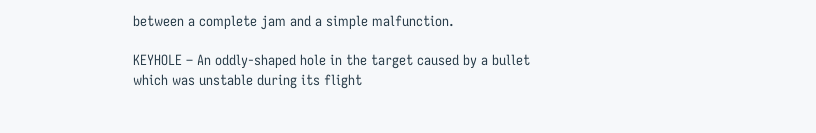between a complete jam and a simple malfunction.

KEYHOLE – An oddly-shaped hole in the target caused by a bullet which was unstable during its flight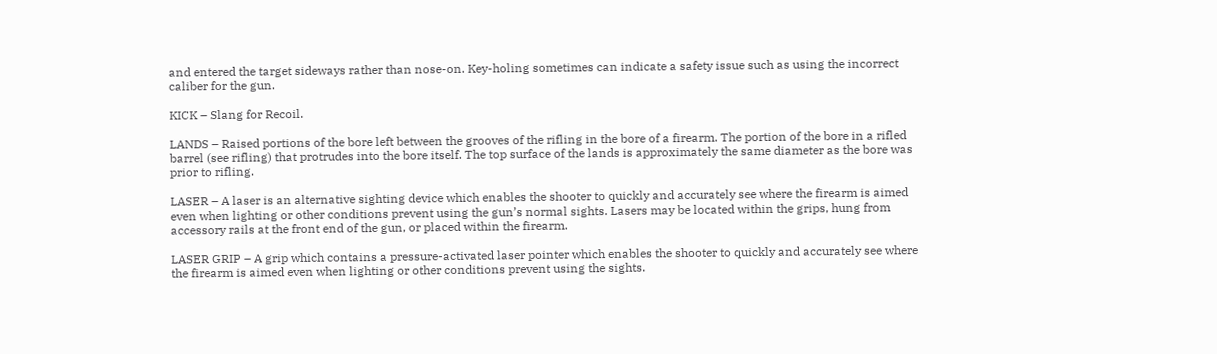and entered the target sideways rather than nose-on. Key-holing sometimes can indicate a safety issue such as using the incorrect caliber for the gun.

KICK – Slang for Recoil.

LANDS – Raised portions of the bore left between the grooves of the rifling in the bore of a firearm. The portion of the bore in a rifled barrel (see rifling) that protrudes into the bore itself. The top surface of the lands is approximately the same diameter as the bore was prior to rifling.

LASER – A laser is an alternative sighting device which enables the shooter to quickly and accurately see where the firearm is aimed even when lighting or other conditions prevent using the gun’s normal sights. Lasers may be located within the grips, hung from accessory rails at the front end of the gun, or placed within the firearm.

LASER GRIP – A grip which contains a pressure-activated laser pointer which enables the shooter to quickly and accurately see where the firearm is aimed even when lighting or other conditions prevent using the sights.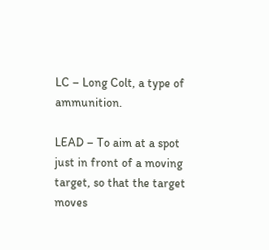LC – Long Colt, a type of ammunition.

LEAD – To aim at a spot just in front of a moving target, so that the target moves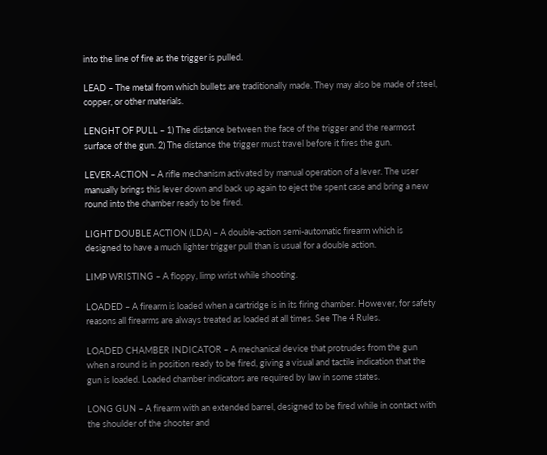into the line of fire as the trigger is pulled.

LEAD – The metal from which bullets are traditionally made. They may also be made of steel, copper, or other materials.

LENGHT OF PULL – 1) The distance between the face of the trigger and the rearmost surface of the gun. 2) The distance the trigger must travel before it fires the gun.

LEVER-ACTION – A rifle mechanism activated by manual operation of a lever. The user manually brings this lever down and back up again to eject the spent case and bring a new round into the chamber ready to be fired.

LIGHT DOUBLE ACTION (LDA) – A double-action semi-automatic firearm which is designed to have a much lighter trigger pull than is usual for a double action.

LIMP WRISTING – A floppy, limp wrist while shooting.

LOADED – A firearm is loaded when a cartridge is in its firing chamber. However, for safety reasons all firearms are always treated as loaded at all times. See The 4 Rules.

LOADED CHAMBER INDICATOR – A mechanical device that protrudes from the gun when a round is in position ready to be fired, giving a visual and tactile indication that the gun is loaded. Loaded chamber indicators are required by law in some states.

LONG GUN – A firearm with an extended barrel, designed to be fired while in contact with the shoulder of the shooter and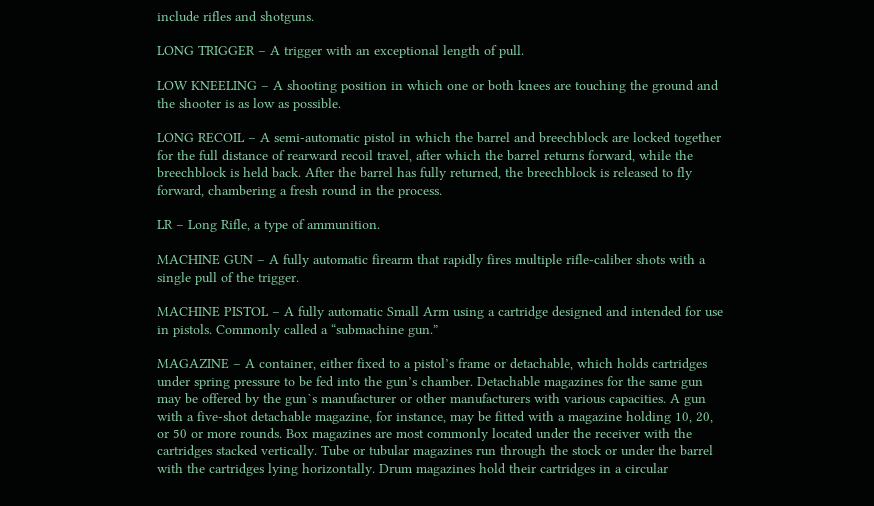include rifles and shotguns.

LONG TRIGGER – A trigger with an exceptional length of pull.

LOW KNEELING – A shooting position in which one or both knees are touching the ground and the shooter is as low as possible.

LONG RECOIL – A semi-automatic pistol in which the barrel and breechblock are locked together for the full distance of rearward recoil travel, after which the barrel returns forward, while the breechblock is held back. After the barrel has fully returned, the breechblock is released to fly forward, chambering a fresh round in the process.

LR – Long Rifle, a type of ammunition.

MACHINE GUN – A fully automatic firearm that rapidly fires multiple rifle-caliber shots with a single pull of the trigger.

MACHINE PISTOL – A fully automatic Small Arm using a cartridge designed and intended for use in pistols. Commonly called a “submachine gun.”

MAGAZINE – A container, either fixed to a pistol’s frame or detachable, which holds cartridges under spring pressure to be fed into the gun’s chamber. Detachable magazines for the same gun may be offered by the gun`s manufacturer or other manufacturers with various capacities. A gun with a five-shot detachable magazine, for instance, may be fitted with a magazine holding 10, 20, or 50 or more rounds. Box magazines are most commonly located under the receiver with the cartridges stacked vertically. Tube or tubular magazines run through the stock or under the barrel with the cartridges lying horizontally. Drum magazines hold their cartridges in a circular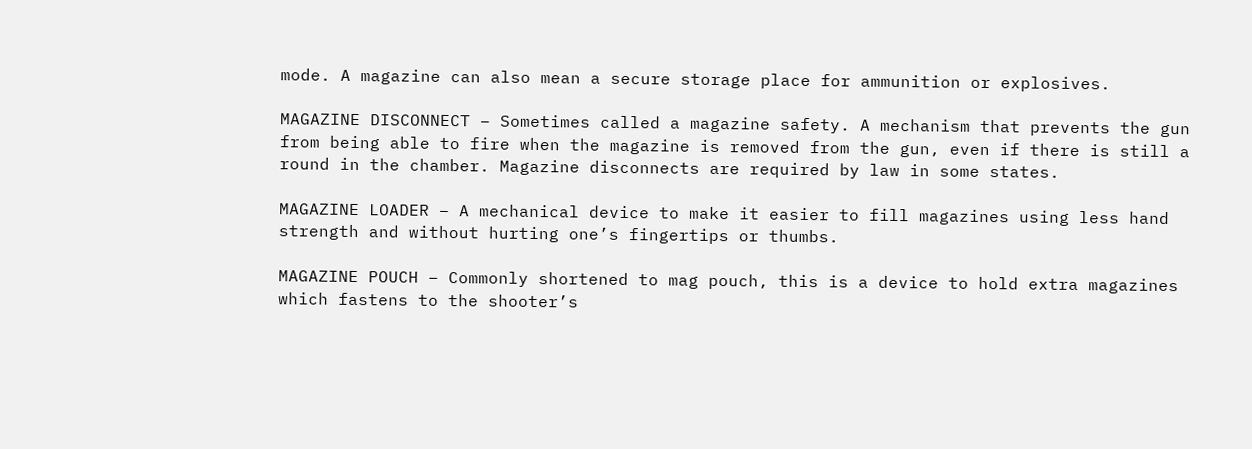mode. A magazine can also mean a secure storage place for ammunition or explosives.

MAGAZINE DISCONNECT – Sometimes called a magazine safety. A mechanism that prevents the gun from being able to fire when the magazine is removed from the gun, even if there is still a round in the chamber. Magazine disconnects are required by law in some states.

MAGAZINE LOADER – A mechanical device to make it easier to fill magazines using less hand strength and without hurting one’s fingertips or thumbs.

MAGAZINE POUCH – Commonly shortened to mag pouch, this is a device to hold extra magazines which fastens to the shooter’s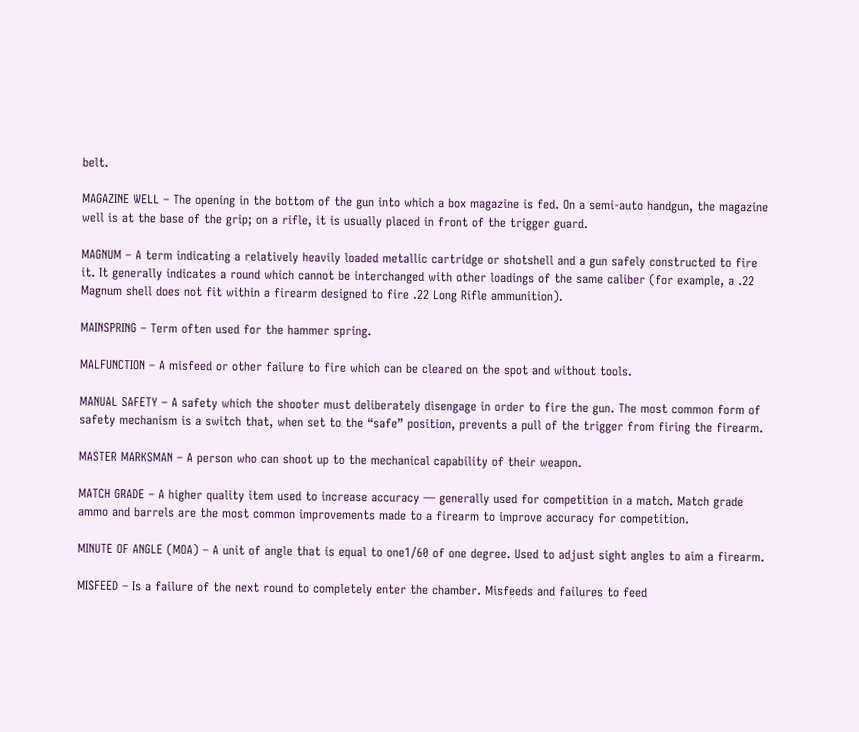belt.

MAGAZINE WELL – The opening in the bottom of the gun into which a box magazine is fed. On a semi-auto handgun, the magazine well is at the base of the grip; on a rifle, it is usually placed in front of the trigger guard.

MAGNUM – A term indicating a relatively heavily loaded metallic cartridge or shotshell and a gun safely constructed to fire it. It generally indicates a round which cannot be interchanged with other loadings of the same caliber (for example, a .22 Magnum shell does not fit within a firearm designed to fire .22 Long Rifle ammunition).

MAINSPRING – Term often used for the hammer spring.

MALFUNCTION – A misfeed or other failure to fire which can be cleared on the spot and without tools.

MANUAL SAFETY – A safety which the shooter must deliberately disengage in order to fire the gun. The most common form of safety mechanism is a switch that, when set to the “safe” position, prevents a pull of the trigger from firing the firearm.

MASTER MARKSMAN – A person who can shoot up to the mechanical capability of their weapon.

MATCH GRADE – A higher quality item used to increase accuracy — generally used for competition in a match. Match grade ammo and barrels are the most common improvements made to a firearm to improve accuracy for competition.

MINUTE OF ANGLE (MOA) – A unit of angle that is equal to one1/60 of one degree. Used to adjust sight angles to aim a firearm.

MISFEED – Is a failure of the next round to completely enter the chamber. Misfeeds and failures to feed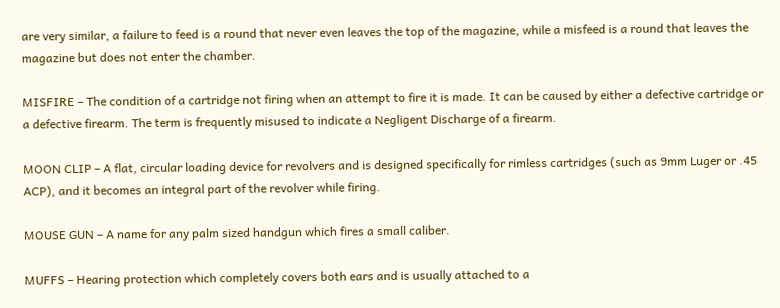are very similar, a failure to feed is a round that never even leaves the top of the magazine, while a misfeed is a round that leaves the magazine but does not enter the chamber.

MISFIRE – The condition of a cartridge not firing when an attempt to fire it is made. It can be caused by either a defective cartridge or a defective firearm. The term is frequently misused to indicate a Negligent Discharge of a firearm.

MOON CLIP – A flat, circular loading device for revolvers and is designed specifically for rimless cartridges (such as 9mm Luger or .45 ACP), and it becomes an integral part of the revolver while firing.

MOUSE GUN – A name for any palm sized handgun which fires a small caliber.

MUFFS – Hearing protection which completely covers both ears and is usually attached to a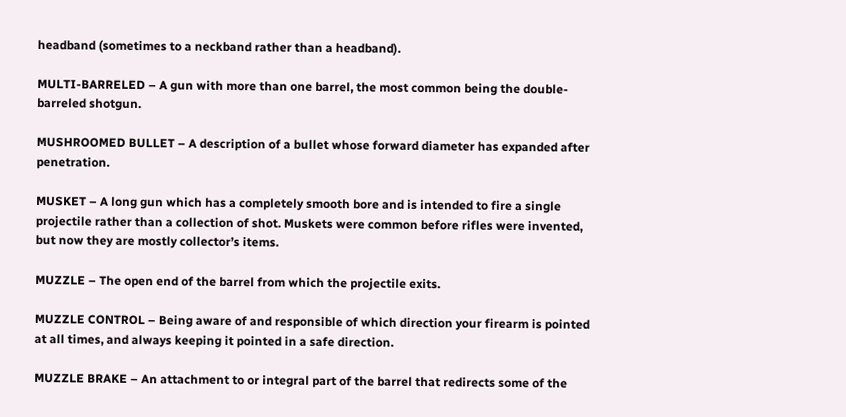headband (sometimes to a neckband rather than a headband).

MULTI-BARRELED – A gun with more than one barrel, the most common being the double-barreled shotgun.

MUSHROOMED BULLET – A description of a bullet whose forward diameter has expanded after penetration.

MUSKET – A long gun which has a completely smooth bore and is intended to fire a single projectile rather than a collection of shot. Muskets were common before rifles were invented, but now they are mostly collector’s items.

MUZZLE – The open end of the barrel from which the projectile exits.

MUZZLE CONTROL – Being aware of and responsible of which direction your firearm is pointed at all times, and always keeping it pointed in a safe direction.

MUZZLE BRAKE – An attachment to or integral part of the barrel that redirects some of the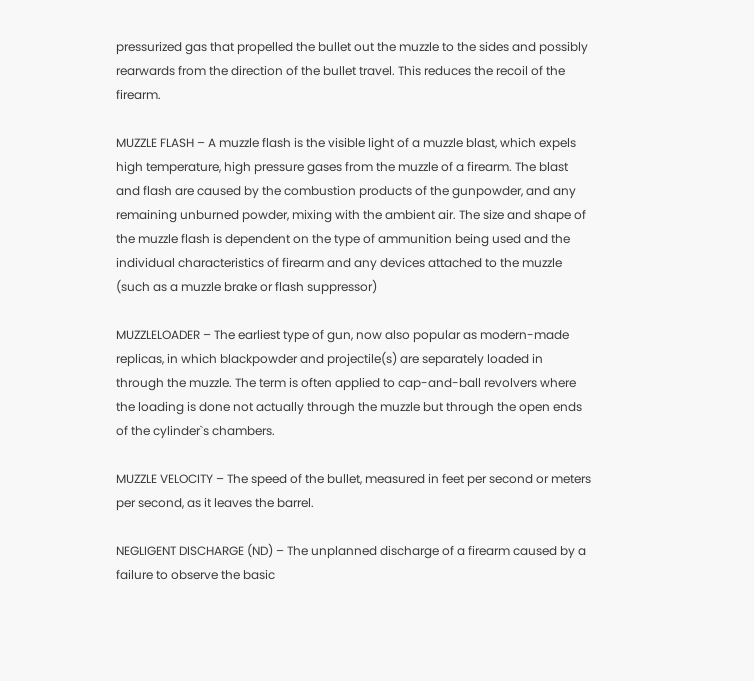pressurized gas that propelled the bullet out the muzzle to the sides and possibly rearwards from the direction of the bullet travel. This reduces the recoil of the firearm.

MUZZLE FLASH – A muzzle flash is the visible light of a muzzle blast, which expels high temperature, high pressure gases from the muzzle of a firearm. The blast and flash are caused by the combustion products of the gunpowder, and any remaining unburned powder, mixing with the ambient air. The size and shape of the muzzle flash is dependent on the type of ammunition being used and the individual characteristics of firearm and any devices attached to the muzzle (such as a muzzle brake or flash suppressor)

MUZZLELOADER – The earliest type of gun, now also popular as modern-made replicas, in which blackpowder and projectile(s) are separately loaded in through the muzzle. The term is often applied to cap-and-ball revolvers where the loading is done not actually through the muzzle but through the open ends of the cylinder`s chambers.

MUZZLE VELOCITY – The speed of the bullet, measured in feet per second or meters per second, as it leaves the barrel.

NEGLIGENT DISCHARGE (ND) – The unplanned discharge of a firearm caused by a failure to observe the basic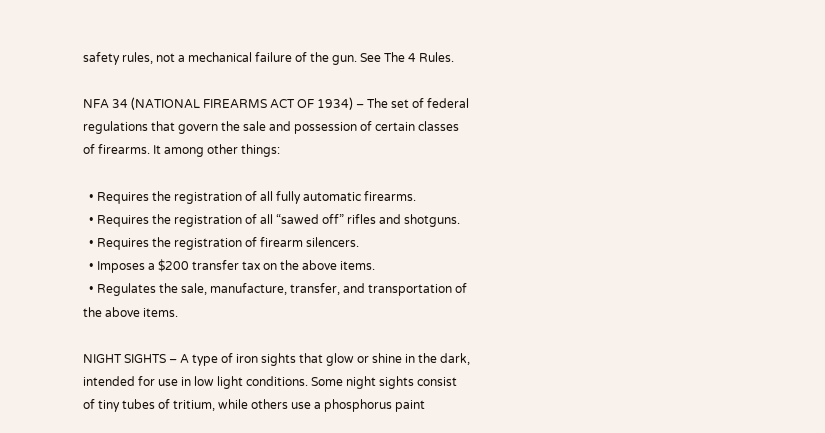safety rules, not a mechanical failure of the gun. See The 4 Rules.

NFA 34 (NATIONAL FIREARMS ACT OF 1934) – The set of federal regulations that govern the sale and possession of certain classes of firearms. It among other things:

  • Requires the registration of all fully automatic firearms.
  • Requires the registration of all “sawed off” rifles and shotguns.
  • Requires the registration of firearm silencers.
  • Imposes a $200 transfer tax on the above items.
  • Regulates the sale, manufacture, transfer, and transportation of the above items.

NIGHT SIGHTS – A type of iron sights that glow or shine in the dark, intended for use in low light conditions. Some night sights consist of tiny tubes of tritium, while others use a phosphorus paint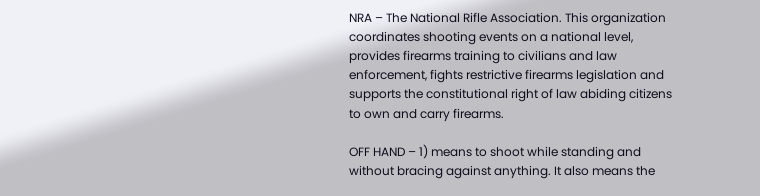NRA – The National Rifle Association. This organization coordinates shooting events on a national level, provides firearms training to civilians and law enforcement, fights restrictive firearms legislation and supports the constitutional right of law abiding citizens to own and carry firearms.

OFF HAND – 1) means to shoot while standing and without bracing against anything. It also means the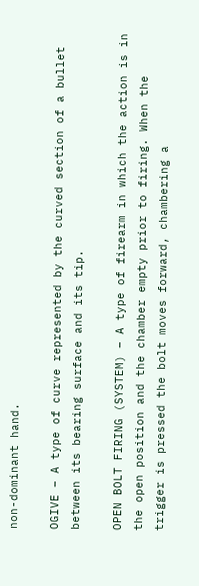non-dominant hand.

OGIVE – A type of curve represented by the curved section of a bullet between its bearing surface and its tip.

OPEN BOLT FIRING (SYSTEM) – A type of firearm in which the action is in the open position and the chamber empty prior to firing. When the trigger is pressed the bolt moves forward, chambering a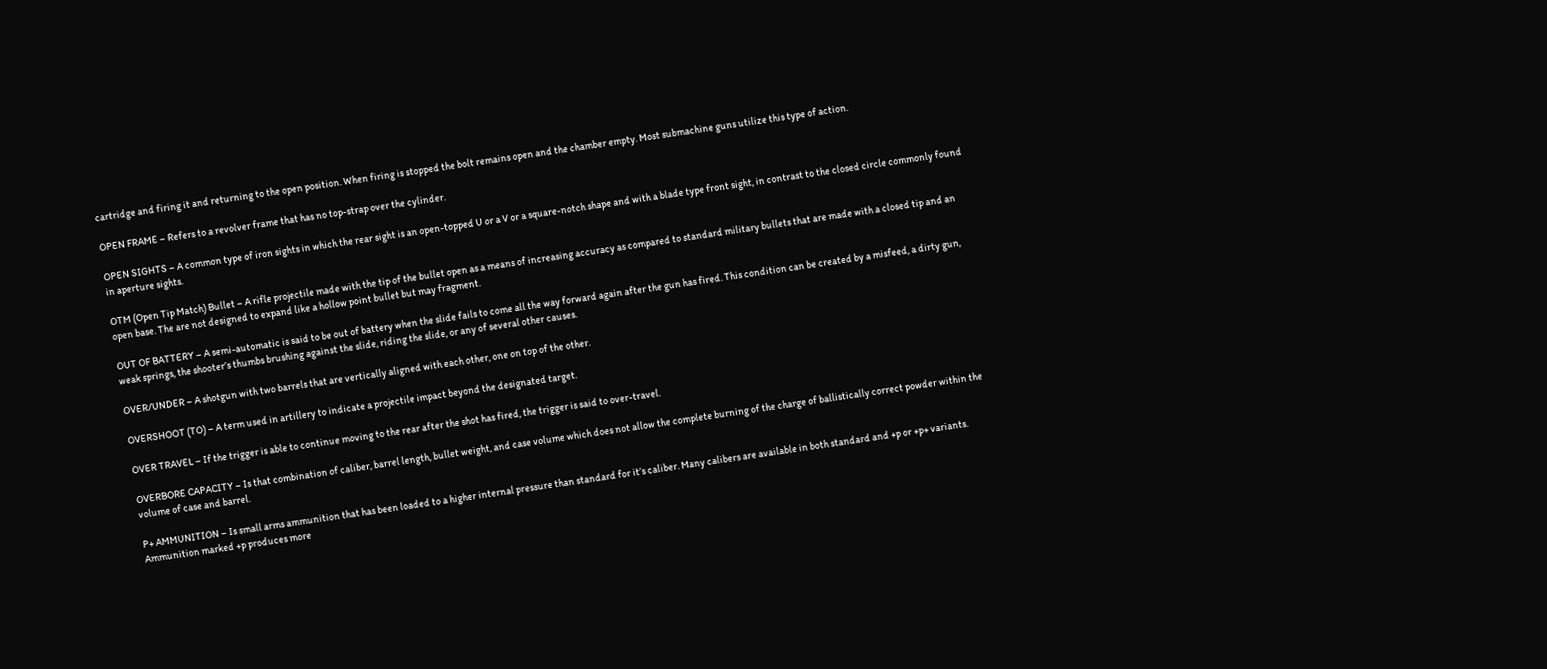cartridge and firing it and returning to the open position. When firing is stopped the bolt remains open and the chamber empty. Most submachine guns utilize this type of action.

OPEN FRAME – Refers to a revolver frame that has no top-strap over the cylinder.

OPEN SIGHTS – A common type of iron sights in which the rear sight is an open-topped U or a V or a square-notch shape and with a blade type front sight, in contrast to the closed circle commonly found in aperture sights.

OTM (Open Tip Match) Bullet – A rifle projectile made with the tip of the bullet open as a means of increasing accuracy as compared to standard military bullets that are made with a closed tip and an open base. The are not designed to expand like a hollow point bullet but may fragment.

OUT OF BATTERY – A semi-automatic is said to be out of battery when the slide fails to come all the way forward again after the gun has fired. This condition can be created by a misfeed, a dirty gun, weak springs, the shooter’s thumbs brushing against the slide, riding the slide, or any of several other causes.

OVER/UNDER – A shotgun with two barrels that are vertically aligned with each other, one on top of the other.

OVERSHOOT (TO) – A term used in artillery to indicate a projectile impact beyond the designated target.

OVER TRAVEL – If the trigger is able to continue moving to the rear after the shot has fired, the trigger is said to over-travel.

OVERBORE CAPACITY – Is that combination of caliber, barrel length, bullet weight, and case volume which does not allow the complete burning of the charge of ballistically correct powder within the volume of case and barrel.

P+ AMMUNITION – Is small arms ammunition that has been loaded to a higher internal pressure than standard for it’s caliber. Many calibers are available in both standard and +p or +p+ variants. Ammunition marked +p produces more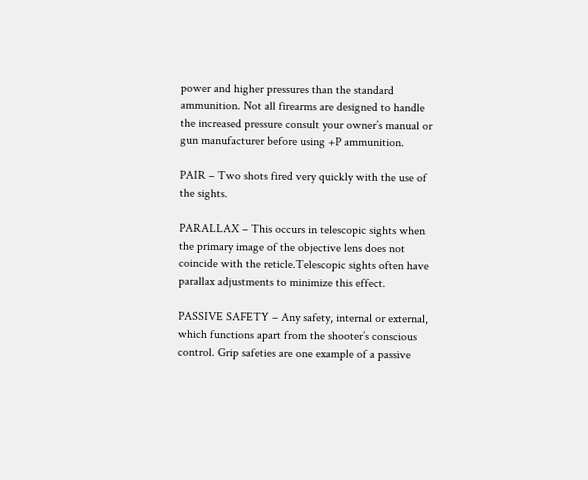power and higher pressures than the standard ammunition. Not all firearms are designed to handle the increased pressure consult your owner’s manual or gun manufacturer before using +P ammunition.

PAIR – Two shots fired very quickly with the use of the sights.

PARALLAX – This occurs in telescopic sights when the primary image of the objective lens does not coincide with the reticle.Telescopic sights often have parallax adjustments to minimize this effect.

PASSIVE SAFETY – Any safety, internal or external, which functions apart from the shooter’s conscious control. Grip safeties are one example of a passive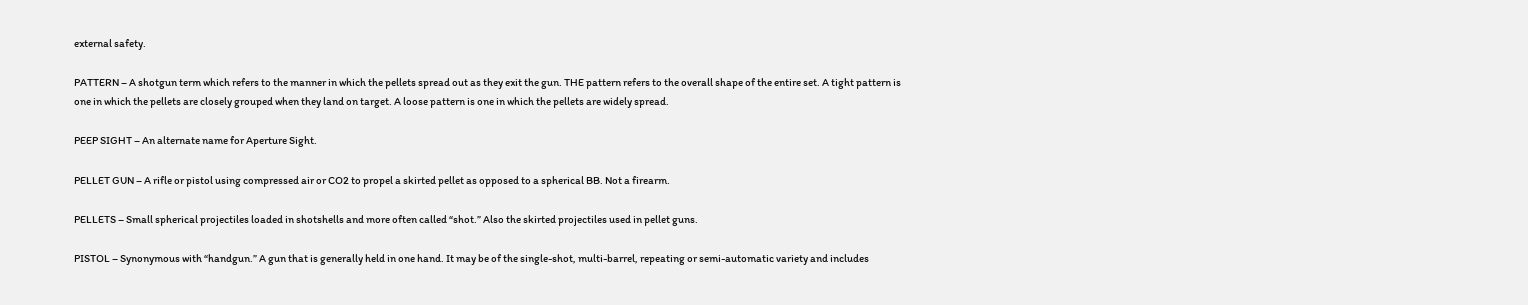external safety.

PATTERN – A shotgun term which refers to the manner in which the pellets spread out as they exit the gun. THE pattern refers to the overall shape of the entire set. A tight pattern is one in which the pellets are closely grouped when they land on target. A loose pattern is one in which the pellets are widely spread.

PEEP SIGHT – An alternate name for Aperture Sight.

PELLET GUN – A rifle or pistol using compressed air or CO2 to propel a skirted pellet as opposed to a spherical BB. Not a firearm.

PELLETS – Small spherical projectiles loaded in shotshells and more often called “shot.” Also the skirted projectiles used in pellet guns.

PISTOL – Synonymous with “handgun.” A gun that is generally held in one hand. It may be of the single-shot, multi-barrel, repeating or semi-automatic variety and includes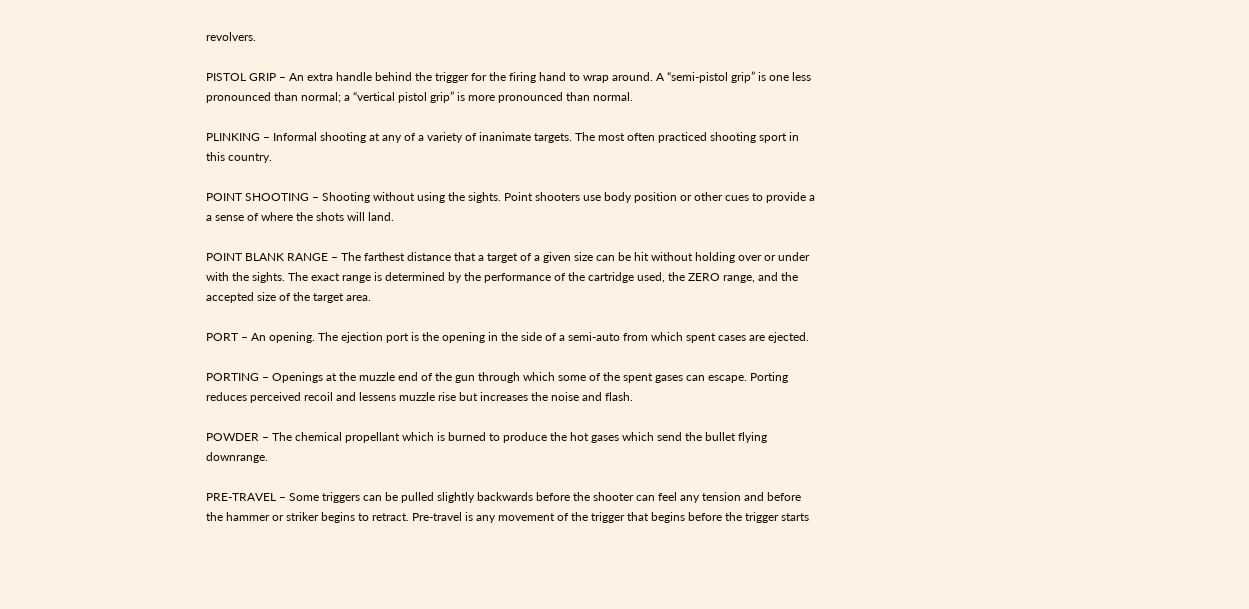revolvers.

PISTOL GRIP – An extra handle behind the trigger for the firing hand to wrap around. A “semi-pistol grip” is one less pronounced than normal; a “vertical pistol grip” is more pronounced than normal.

PLINKING – Informal shooting at any of a variety of inanimate targets. The most often practiced shooting sport in this country.

POINT SHOOTING – Shooting without using the sights. Point shooters use body position or other cues to provide a a sense of where the shots will land.

POINT BLANK RANGE – The farthest distance that a target of a given size can be hit without holding over or under with the sights. The exact range is determined by the performance of the cartridge used, the ZERO range, and the accepted size of the target area.

PORT – An opening. The ejection port is the opening in the side of a semi-auto from which spent cases are ejected.

PORTING – Openings at the muzzle end of the gun through which some of the spent gases can escape. Porting reduces perceived recoil and lessens muzzle rise but increases the noise and flash.

POWDER – The chemical propellant which is burned to produce the hot gases which send the bullet flying downrange.

PRE-TRAVEL – Some triggers can be pulled slightly backwards before the shooter can feel any tension and before the hammer or striker begins to retract. Pre-travel is any movement of the trigger that begins before the trigger starts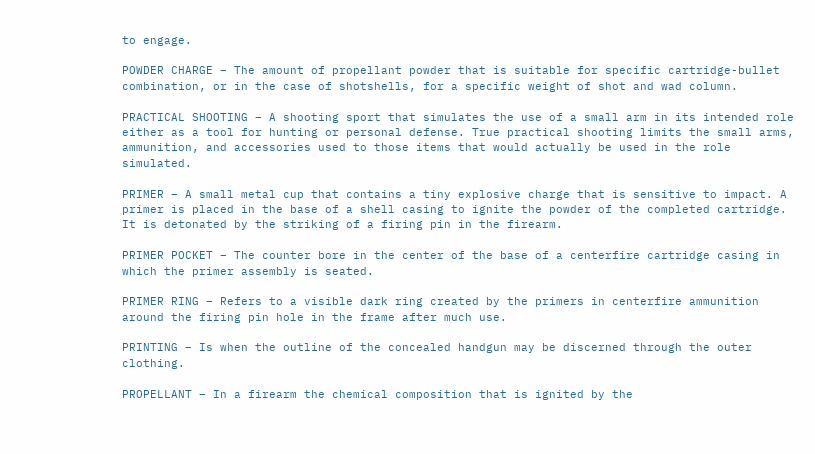to engage.

POWDER CHARGE – The amount of propellant powder that is suitable for specific cartridge-bullet combination, or in the case of shotshells, for a specific weight of shot and wad column.

PRACTICAL SHOOTING – A shooting sport that simulates the use of a small arm in its intended role either as a tool for hunting or personal defense. True practical shooting limits the small arms, ammunition, and accessories used to those items that would actually be used in the role simulated.

PRIMER – A small metal cup that contains a tiny explosive charge that is sensitive to impact. A primer is placed in the base of a shell casing to ignite the powder of the completed cartridge. It is detonated by the striking of a firing pin in the firearm.

PRIMER POCKET – The counter bore in the center of the base of a centerfire cartridge casing in which the primer assembly is seated.

PRIMER RING – Refers to a visible dark ring created by the primers in centerfire ammunition around the firing pin hole in the frame after much use.

PRINTING – Is when the outline of the concealed handgun may be discerned through the outer clothing.

PROPELLANT – In a firearm the chemical composition that is ignited by the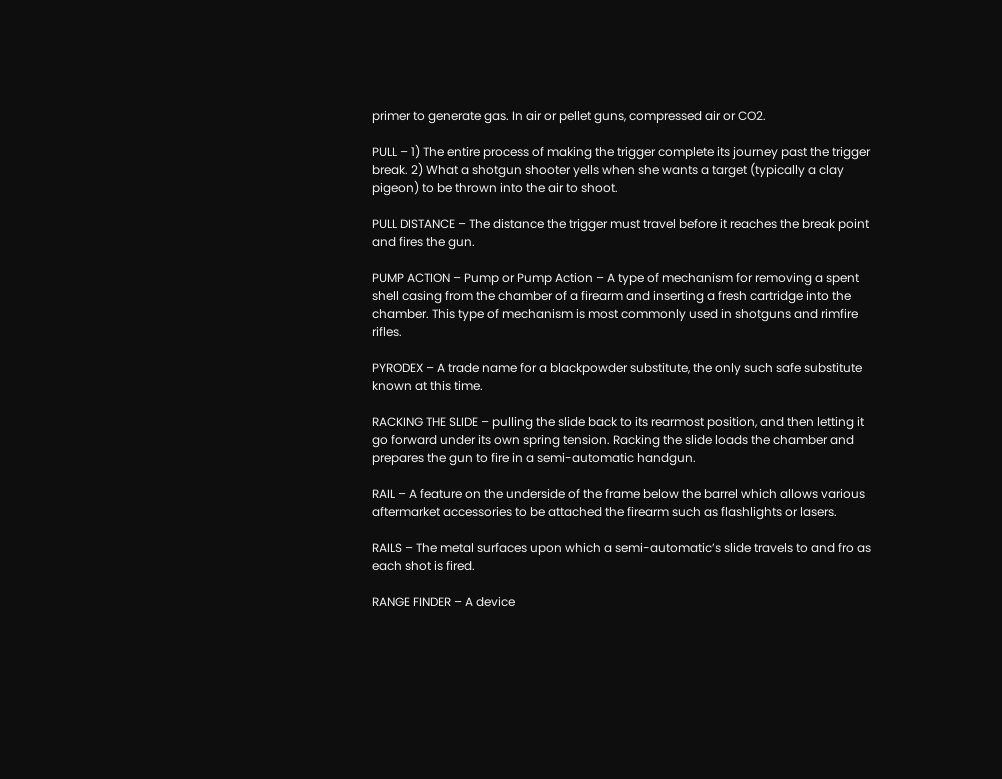primer to generate gas. In air or pellet guns, compressed air or CO2.

PULL – 1) The entire process of making the trigger complete its journey past the trigger break. 2) What a shotgun shooter yells when she wants a target (typically a clay pigeon) to be thrown into the air to shoot.

PULL DISTANCE – The distance the trigger must travel before it reaches the break point and fires the gun.

PUMP ACTION – Pump or Pump Action – A type of mechanism for removing a spent shell casing from the chamber of a firearm and inserting a fresh cartridge into the chamber. This type of mechanism is most commonly used in shotguns and rimfire rifles.

PYRODEX – A trade name for a blackpowder substitute, the only such safe substitute known at this time.

RACKING THE SLIDE – pulling the slide back to its rearmost position, and then letting it go forward under its own spring tension. Racking the slide loads the chamber and prepares the gun to fire in a semi-automatic handgun.

RAIL – A feature on the underside of the frame below the barrel which allows various aftermarket accessories to be attached the firearm such as flashlights or lasers.

RAILS – The metal surfaces upon which a semi-automatic’s slide travels to and fro as each shot is fired.

RANGE FINDER – A device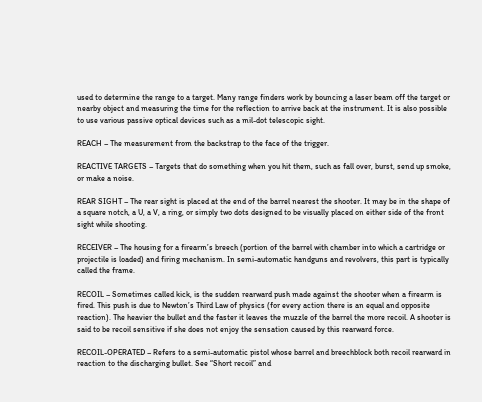used to determine the range to a target. Many range finders work by bouncing a laser beam off the target or nearby object and measuring the time for the reflection to arrive back at the instrument. It is also possible to use various passive optical devices such as a mil-dot telescopic sight.

REACH – The measurement from the backstrap to the face of the trigger.

REACTIVE TARGETS – Targets that do something when you hit them, such as fall over, burst, send up smoke, or make a noise.

REAR SIGHT – The rear sight is placed at the end of the barrel nearest the shooter. It may be in the shape of a square notch, a U, a V, a ring, or simply two dots designed to be visually placed on either side of the front sight while shooting.

RECEIVER – The housing for a firearm’s breech (portion of the barrel with chamber into which a cartridge or projectile is loaded) and firing mechanism. In semi-automatic handguns and revolvers, this part is typically called the frame.

RECOIL – Sometimes called kick, is the sudden rearward push made against the shooter when a firearm is fired. This push is due to Newton’s Third Law of physics (for every action there is an equal and opposite reaction). The heavier the bullet and the faster it leaves the muzzle of the barrel the more recoil. A shooter is said to be recoil sensitive if she does not enjoy the sensation caused by this rearward force.

RECOIL-OPERATED – Refers to a semi-automatic pistol whose barrel and breechblock both recoil rearward in reaction to the discharging bullet. See “Short recoil” and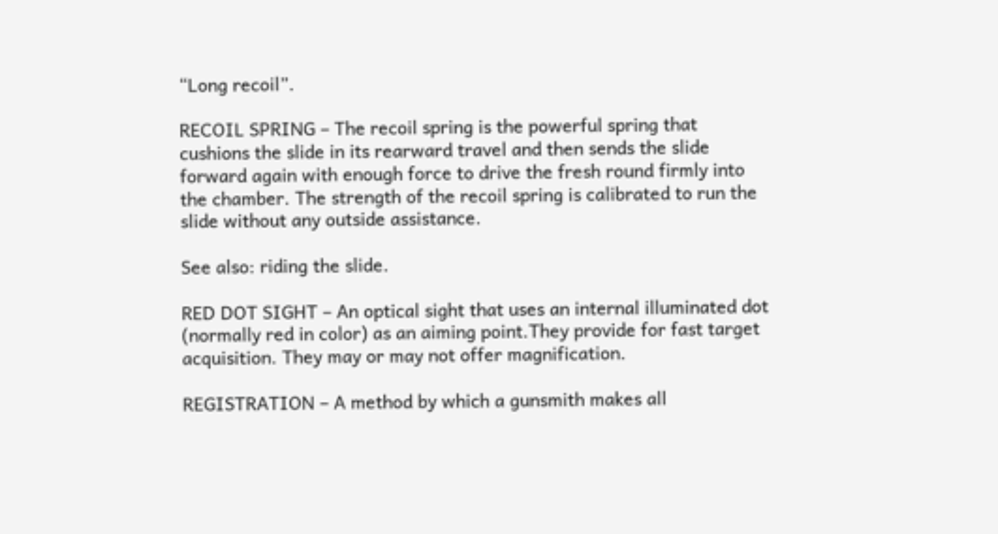“Long recoil”.

RECOIL SPRING – The recoil spring is the powerful spring that cushions the slide in its rearward travel and then sends the slide forward again with enough force to drive the fresh round firmly into the chamber. The strength of the recoil spring is calibrated to run the slide without any outside assistance.

See also: riding the slide.

RED DOT SIGHT – An optical sight that uses an internal illuminated dot (normally red in color) as an aiming point.They provide for fast target acquisition. They may or may not offer magnification.

REGISTRATION – A method by which a gunsmith makes all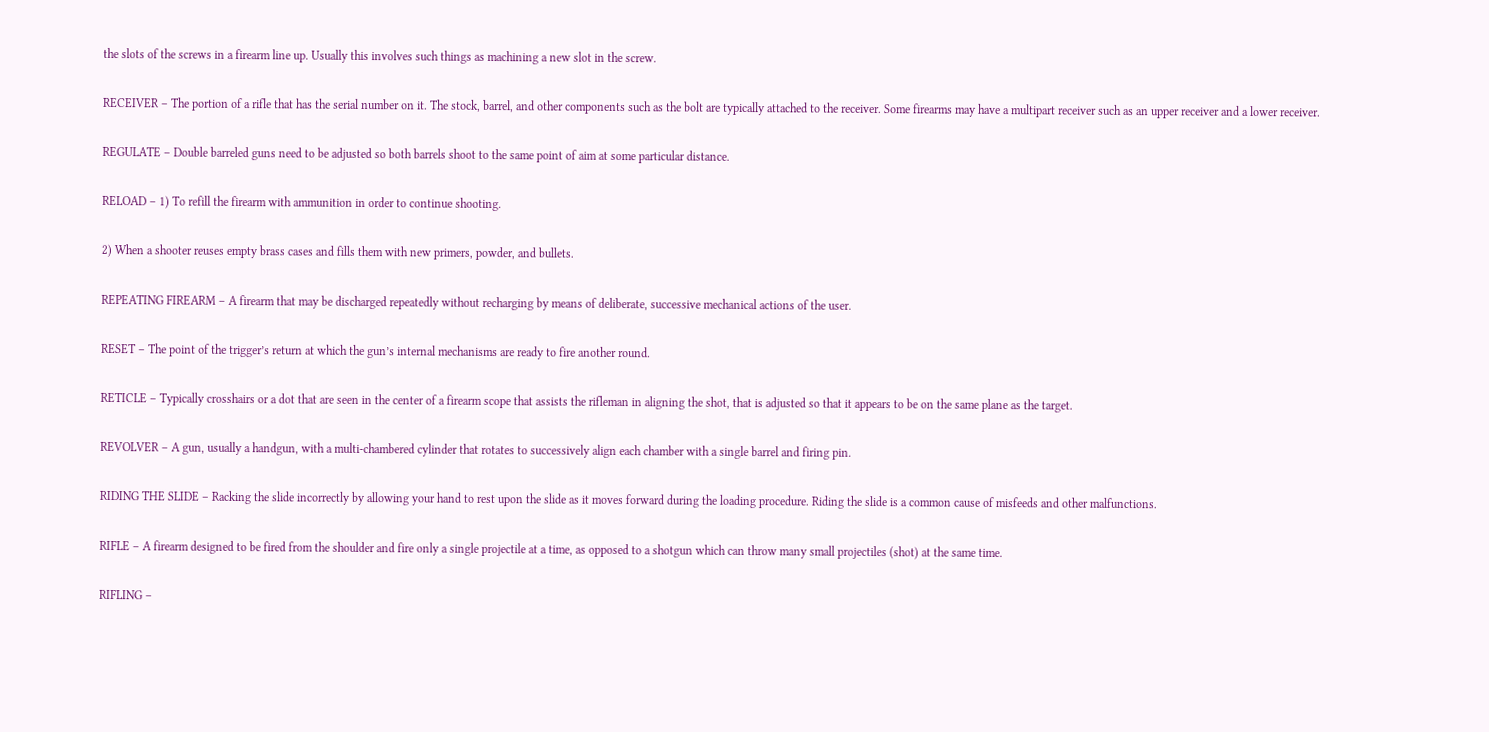the slots of the screws in a firearm line up. Usually this involves such things as machining a new slot in the screw.

RECEIVER – The portion of a rifle that has the serial number on it. The stock, barrel, and other components such as the bolt are typically attached to the receiver. Some firearms may have a multipart receiver such as an upper receiver and a lower receiver.

REGULATE – Double barreled guns need to be adjusted so both barrels shoot to the same point of aim at some particular distance.

RELOAD – 1) To refill the firearm with ammunition in order to continue shooting.

2) When a shooter reuses empty brass cases and fills them with new primers, powder, and bullets.

REPEATING FIREARM – A firearm that may be discharged repeatedly without recharging by means of deliberate, successive mechanical actions of the user.

RESET – The point of the trigger’s return at which the gun’s internal mechanisms are ready to fire another round.

RETICLE – Typically crosshairs or a dot that are seen in the center of a firearm scope that assists the rifleman in aligning the shot, that is adjusted so that it appears to be on the same plane as the target.

REVOLVER – A gun, usually a handgun, with a multi-chambered cylinder that rotates to successively align each chamber with a single barrel and firing pin.

RIDING THE SLIDE – Racking the slide incorrectly by allowing your hand to rest upon the slide as it moves forward during the loading procedure. Riding the slide is a common cause of misfeeds and other malfunctions.

RIFLE – A firearm designed to be fired from the shoulder and fire only a single projectile at a time, as opposed to a shotgun which can throw many small projectiles (shot) at the same time.

RIFLING –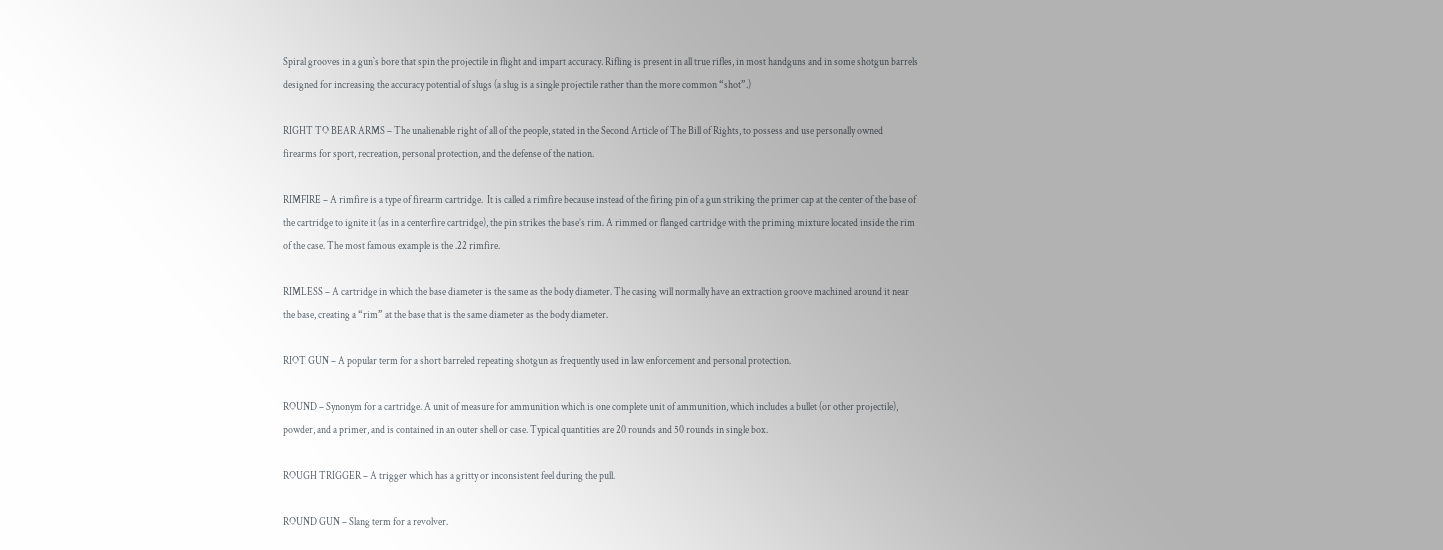Spiral grooves in a gun`s bore that spin the projectile in flight and impart accuracy. Rifling is present in all true rifles, in most handguns and in some shotgun barrels designed for increasing the accuracy potential of slugs (a slug is a single projectile rather than the more common “shot”.)

RIGHT TO BEAR ARMS – The unalienable right of all of the people, stated in the Second Article of The Bill of Rights, to possess and use personally owned firearms for sport, recreation, personal protection, and the defense of the nation.

RIMFIRE – A rimfire is a type of firearm cartridge.  It is called a rimfire because instead of the firing pin of a gun striking the primer cap at the center of the base of the cartridge to ignite it (as in a centerfire cartridge), the pin strikes the base’s rim. A rimmed or flanged cartridge with the priming mixture located inside the rim of the case. The most famous example is the .22 rimfire.

RIMLESS – A cartridge in which the base diameter is the same as the body diameter. The casing will normally have an extraction groove machined around it near the base, creating a “rim” at the base that is the same diameter as the body diameter.

RIOT GUN – A popular term for a short barreled repeating shotgun as frequently used in law enforcement and personal protection.

ROUND – Synonym for a cartridge. A unit of measure for ammunition which is one complete unit of ammunition, which includes a bullet (or other projectile), powder, and a primer, and is contained in an outer shell or case. Typical quantities are 20 rounds and 50 rounds in single box.

ROUGH TRIGGER – A trigger which has a gritty or inconsistent feel during the pull.

ROUND GUN – Slang term for a revolver.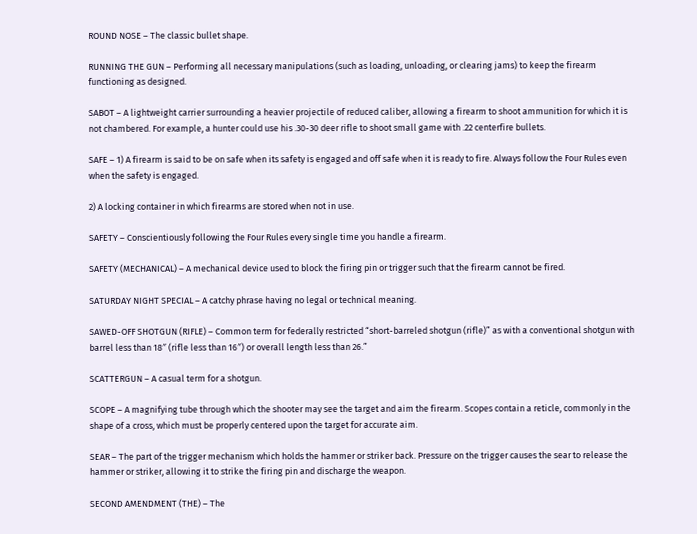ROUND NOSE – The classic bullet shape.

RUNNING THE GUN – Performing all necessary manipulations (such as loading, unloading, or clearing jams) to keep the firearm functioning as designed.

SABOT – A lightweight carrier surrounding a heavier projectile of reduced caliber, allowing a firearm to shoot ammunition for which it is not chambered. For example, a hunter could use his .30-30 deer rifle to shoot small game with .22 centerfire bullets.

SAFE – 1) A firearm is said to be on safe when its safety is engaged and off safe when it is ready to fire. Always follow the Four Rules even when the safety is engaged.

2) A locking container in which firearms are stored when not in use.

SAFETY – Conscientiously following the Four Rules every single time you handle a firearm.

SAFETY (MECHANICAL) – A mechanical device used to block the firing pin or trigger such that the firearm cannot be fired.

SATURDAY NIGHT SPECIAL – A catchy phrase having no legal or technical meaning.

SAWED-OFF SHOTGUN (RIFLE) – Common term for federally restricted “short-barreled shotgun (rifle)” as with a conventional shotgun with barrel less than 18″ (rifle less than 16″) or overall length less than 26.”

SCATTERGUN – A casual term for a shotgun.

SCOPE – A magnifying tube through which the shooter may see the target and aim the firearm. Scopes contain a reticle, commonly in the shape of a cross, which must be properly centered upon the target for accurate aim.

SEAR – The part of the trigger mechanism which holds the hammer or striker back. Pressure on the trigger causes the sear to release the hammer or striker, allowing it to strike the firing pin and discharge the weapon.

SECOND AMENDMENT (THE) – The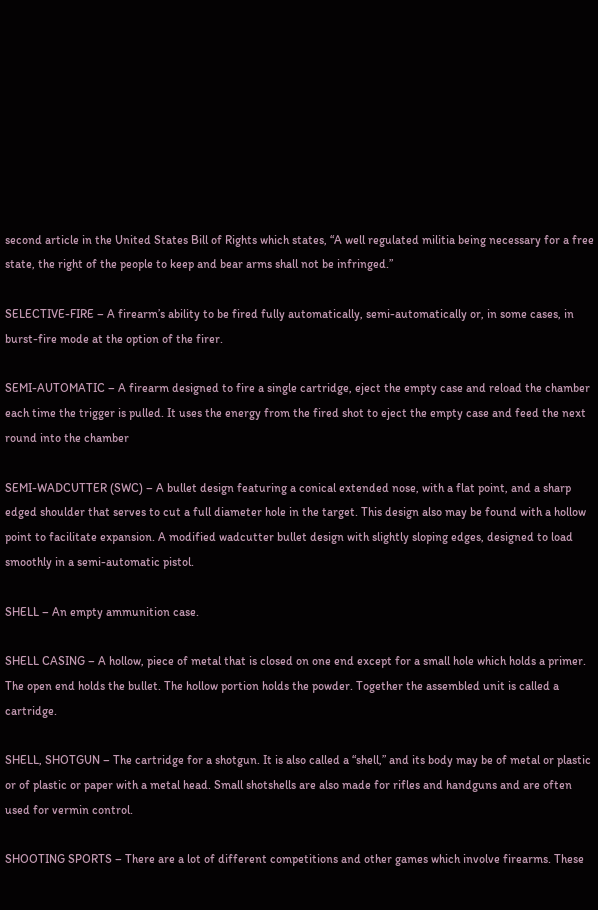second article in the United States Bill of Rights which states, “A well regulated militia being necessary for a free state, the right of the people to keep and bear arms shall not be infringed.”

SELECTIVE-FIRE – A firearm’s ability to be fired fully automatically, semi-automatically or, in some cases, in burst-fire mode at the option of the firer.

SEMI-AUTOMATIC – A firearm designed to fire a single cartridge, eject the empty case and reload the chamber each time the trigger is pulled. It uses the energy from the fired shot to eject the empty case and feed the next round into the chamber

SEMI-WADCUTTER (SWC) – A bullet design featuring a conical extended nose, with a flat point, and a sharp edged shoulder that serves to cut a full diameter hole in the target. This design also may be found with a hollow point to facilitate expansion. A modified wadcutter bullet design with slightly sloping edges, designed to load smoothly in a semi-automatic pistol.

SHELL – An empty ammunition case.

SHELL CASING – A hollow, piece of metal that is closed on one end except for a small hole which holds a primer. The open end holds the bullet. The hollow portion holds the powder. Together the assembled unit is called a cartridge.

SHELL, SHOTGUN – The cartridge for a shotgun. It is also called a “shell,” and its body may be of metal or plastic or of plastic or paper with a metal head. Small shotshells are also made for rifles and handguns and are often used for vermin control.

SHOOTING SPORTS – There are a lot of different competitions and other games which involve firearms. These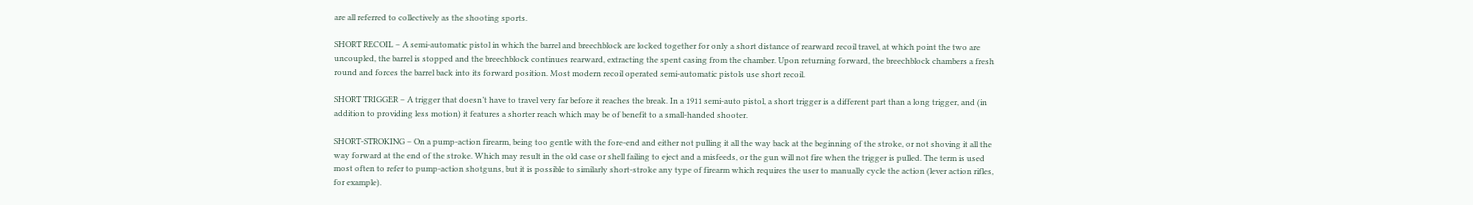are all referred to collectively as the shooting sports.

SHORT RECOIL – A semi-automatic pistol in which the barrel and breechblock are locked together for only a short distance of rearward recoil travel, at which point the two are uncoupled, the barrel is stopped and the breechblock continues rearward, extracting the spent casing from the chamber. Upon returning forward, the breechblock chambers a fresh round and forces the barrel back into its forward position. Most modern recoil operated semi-automatic pistols use short recoil.

SHORT TRIGGER – A trigger that doesn’t have to travel very far before it reaches the break. In a 1911 semi-auto pistol, a short trigger is a different part than a long trigger, and (in addition to providing less motion) it features a shorter reach which may be of benefit to a small-handed shooter.

SHORT-STROKING – On a pump-action firearm, being too gentle with the fore-end and either not pulling it all the way back at the beginning of the stroke, or not shoving it all the way forward at the end of the stroke. Which may result in the old case or shell failing to eject and a misfeeds, or the gun will not fire when the trigger is pulled. The term is used most often to refer to pump-action shotguns, but it is possible to similarly short-stroke any type of firearm which requires the user to manually cycle the action (lever action rifles, for example).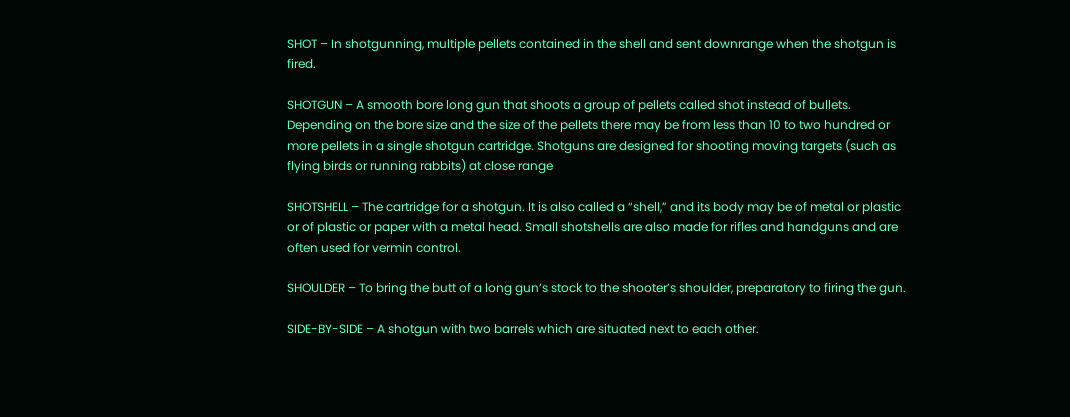SHOT – In shotgunning, multiple pellets contained in the shell and sent downrange when the shotgun is fired.

SHOTGUN – A smooth bore long gun that shoots a group of pellets called shot instead of bullets. Depending on the bore size and the size of the pellets there may be from less than 10 to two hundred or more pellets in a single shotgun cartridge. Shotguns are designed for shooting moving targets (such as flying birds or running rabbits) at close range

SHOTSHELL – The cartridge for a shotgun. It is also called a “shell,” and its body may be of metal or plastic or of plastic or paper with a metal head. Small shotshells are also made for rifles and handguns and are often used for vermin control.

SHOULDER – To bring the butt of a long gun’s stock to the shooter’s shoulder, preparatory to firing the gun.

SIDE-BY-SIDE – A shotgun with two barrels which are situated next to each other.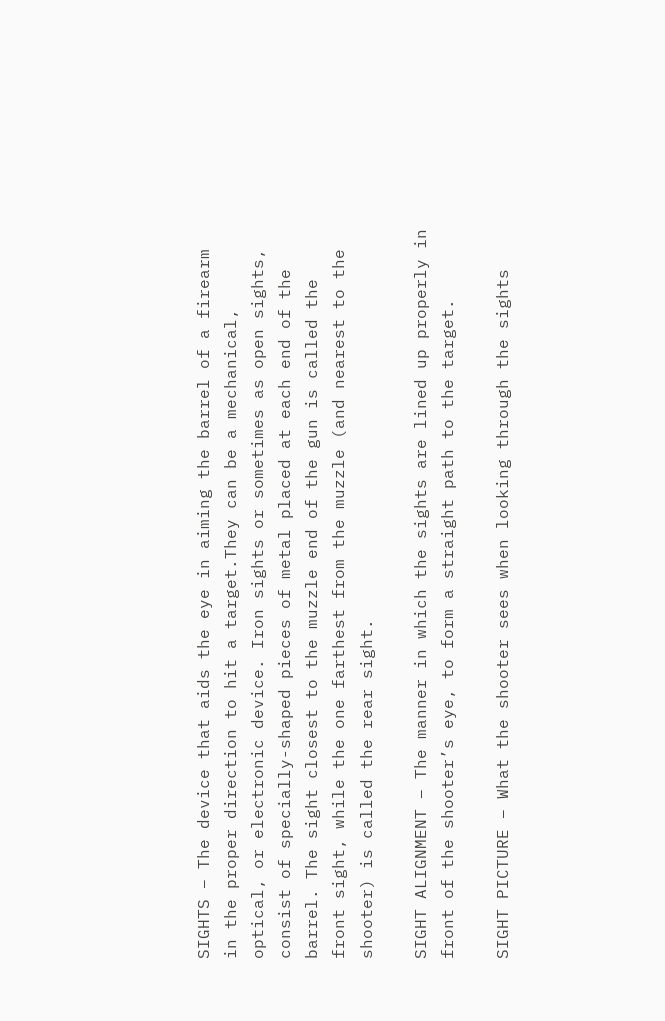SIGHTS – The device that aids the eye in aiming the barrel of a firearm in the proper direction to hit a target.They can be a mechanical, optical, or electronic device. Iron sights or sometimes as open sights, consist of specially-shaped pieces of metal placed at each end of the barrel. The sight closest to the muzzle end of the gun is called the front sight, while the one farthest from the muzzle (and nearest to the shooter) is called the rear sight.

SIGHT ALIGNMENT – The manner in which the sights are lined up properly in front of the shooter’s eye, to form a straight path to the target.

SIGHT PICTURE – What the shooter sees when looking through the sights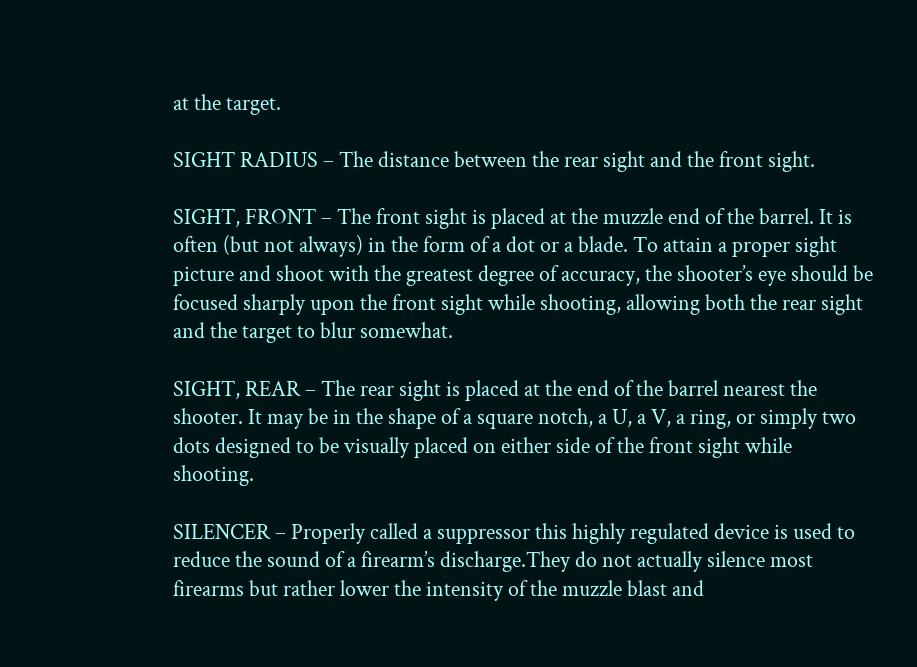at the target.

SIGHT RADIUS – The distance between the rear sight and the front sight.

SIGHT, FRONT – The front sight is placed at the muzzle end of the barrel. It is often (but not always) in the form of a dot or a blade. To attain a proper sight picture and shoot with the greatest degree of accuracy, the shooter’s eye should be focused sharply upon the front sight while shooting, allowing both the rear sight and the target to blur somewhat.

SIGHT, REAR – The rear sight is placed at the end of the barrel nearest the shooter. It may be in the shape of a square notch, a U, a V, a ring, or simply two dots designed to be visually placed on either side of the front sight while shooting.

SILENCER – Properly called a suppressor this highly regulated device is used to reduce the sound of a firearm’s discharge.They do not actually silence most firearms but rather lower the intensity of the muzzle blast and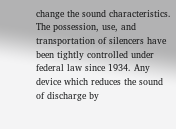change the sound characteristics. The possession, use, and transportation of silencers have been tightly controlled under federal law since 1934. Any device which reduces the sound of discharge by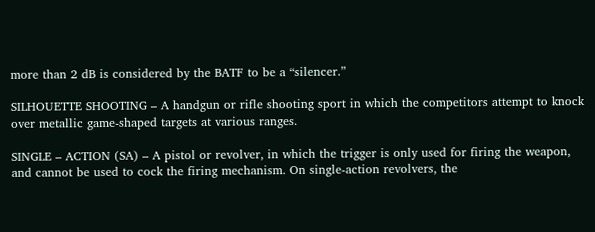more than 2 dB is considered by the BATF to be a “silencer.”

SILHOUETTE SHOOTING – A handgun or rifle shooting sport in which the competitors attempt to knock over metallic game-shaped targets at various ranges.

SINGLE – ACTION (SA) – A pistol or revolver, in which the trigger is only used for firing the weapon, and cannot be used to cock the firing mechanism. On single-action revolvers, the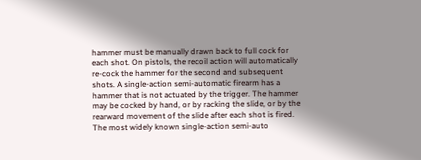hammer must be manually drawn back to full cock for each shot. On pistols, the recoil action will automatically re-cock the hammer for the second and subsequent shots. A single-action semi-automatic firearm has a hammer that is not actuated by the trigger. The hammer may be cocked by hand, or by racking the slide, or by the rearward movement of the slide after each shot is fired. The most widely known single-action semi-auto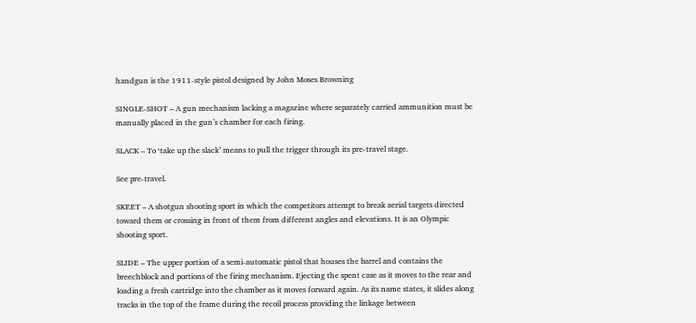handgun is the 1911-style pistol designed by John Moses Browning

SINGLE-SHOT – A gun mechanism lacking a magazine where separately carried ammunition must be manually placed in the gun’s chamber for each firing.

SLACK – To ‘take up the slack’ means to pull the trigger through its pre-travel stage.

See pre-travel.

SKEET – A shotgun shooting sport in which the competitors attempt to break aerial targets directed toward them or crossing in front of them from different angles and elevations. It is an Olympic shooting sport.

SLIDE – The upper portion of a semi-automatic pistol that houses the barrel and contains the breechblock and portions of the firing mechanism. Ejecting the spent case as it moves to the rear and loading a fresh cartridge into the chamber as it moves forward again. As its name states, it slides along tracks in the top of the frame during the recoil process providing the linkage between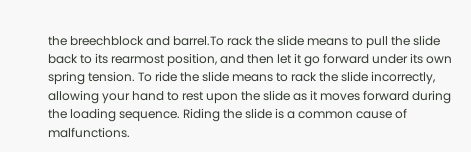the breechblock and barrel.To rack the slide means to pull the slide back to its rearmost position, and then let it go forward under its own spring tension. To ride the slide means to rack the slide incorrectly, allowing your hand to rest upon the slide as it moves forward during the loading sequence. Riding the slide is a common cause of malfunctions.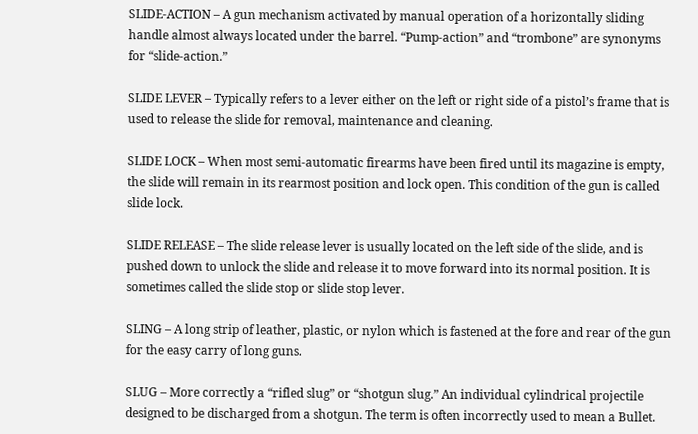SLIDE-ACTION – A gun mechanism activated by manual operation of a horizontally sliding handle almost always located under the barrel. “Pump-action” and “trombone” are synonyms for “slide-action.”

SLIDE LEVER – Typically refers to a lever either on the left or right side of a pistol’s frame that is used to release the slide for removal, maintenance and cleaning.

SLIDE LOCK – When most semi-automatic firearms have been fired until its magazine is empty, the slide will remain in its rearmost position and lock open. This condition of the gun is called slide lock.

SLIDE RELEASE – The slide release lever is usually located on the left side of the slide, and is pushed down to unlock the slide and release it to move forward into its normal position. It is sometimes called the slide stop or slide stop lever.

SLING – A long strip of leather, plastic, or nylon which is fastened at the fore and rear of the gun for the easy carry of long guns.

SLUG – More correctly a “rifled slug” or “shotgun slug.” An individual cylindrical projectile designed to be discharged from a shotgun. The term is often incorrectly used to mean a Bullet.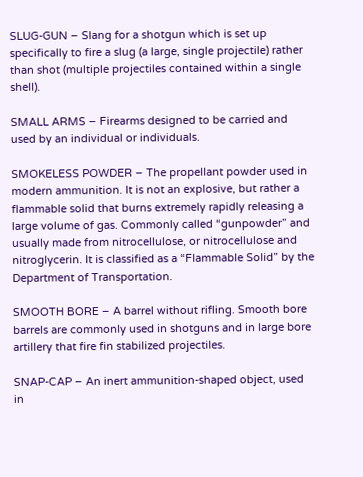SLUG-GUN – Slang for a shotgun which is set up specifically to fire a slug (a large, single projectile) rather than shot (multiple projectiles contained within a single shell).

SMALL ARMS – Firearms designed to be carried and used by an individual or individuals.

SMOKELESS POWDER – The propellant powder used in modern ammunition. It is not an explosive, but rather a flammable solid that burns extremely rapidly releasing a large volume of gas. Commonly called “gunpowder” and usually made from nitrocellulose, or nitrocellulose and nitroglycerin. It is classified as a “Flammable Solid” by the Department of Transportation.

SMOOTH BORE – A barrel without rifling. Smooth bore barrels are commonly used in shotguns and in large bore artillery that fire fin stabilized projectiles.

SNAP-CAP – An inert ammunition-shaped object, used in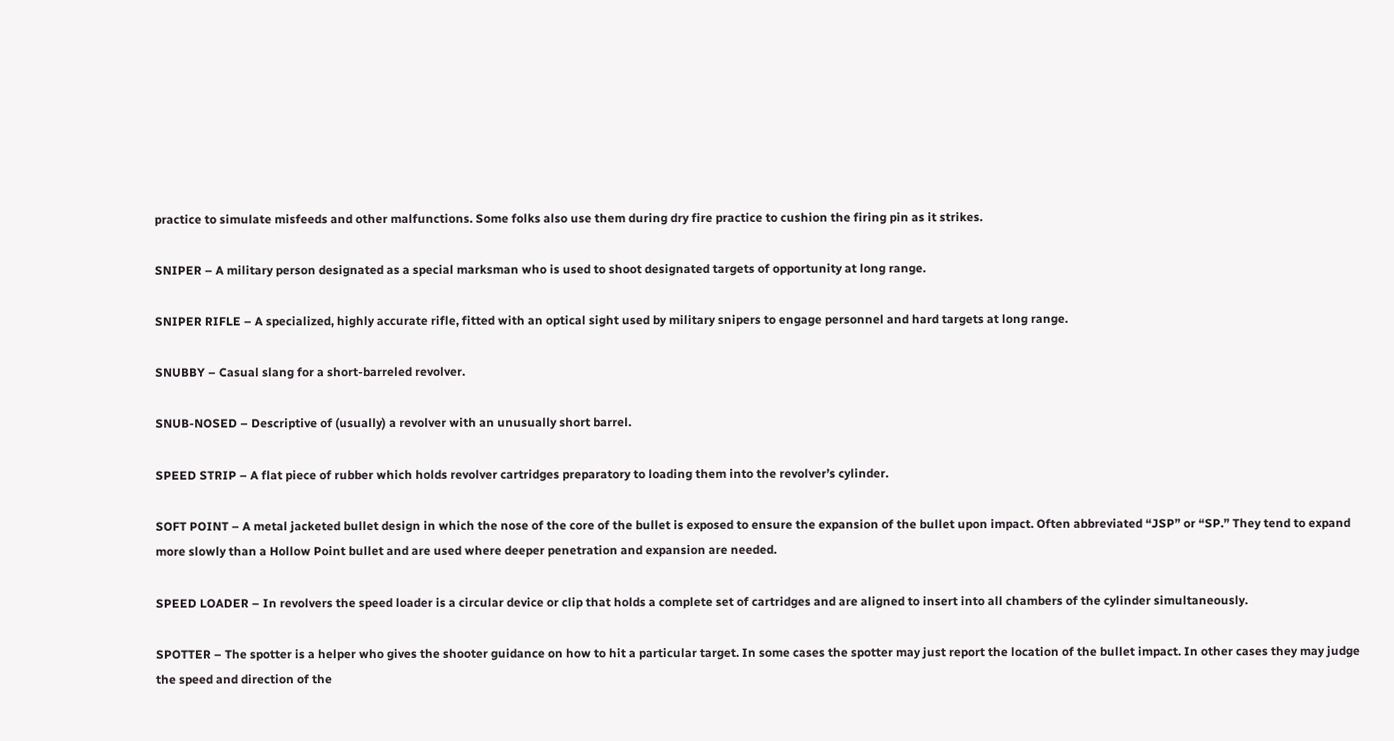practice to simulate misfeeds and other malfunctions. Some folks also use them during dry fire practice to cushion the firing pin as it strikes.

SNIPER – A military person designated as a special marksman who is used to shoot designated targets of opportunity at long range.

SNIPER RIFLE – A specialized, highly accurate rifle, fitted with an optical sight used by military snipers to engage personnel and hard targets at long range.

SNUBBY – Casual slang for a short-barreled revolver.

SNUB-NOSED – Descriptive of (usually) a revolver with an unusually short barrel.

SPEED STRIP – A flat piece of rubber which holds revolver cartridges preparatory to loading them into the revolver’s cylinder.

SOFT POINT – A metal jacketed bullet design in which the nose of the core of the bullet is exposed to ensure the expansion of the bullet upon impact. Often abbreviated “JSP” or “SP.” They tend to expand more slowly than a Hollow Point bullet and are used where deeper penetration and expansion are needed.

SPEED LOADER – In revolvers the speed loader is a circular device or clip that holds a complete set of cartridges and are aligned to insert into all chambers of the cylinder simultaneously.

SPOTTER – The spotter is a helper who gives the shooter guidance on how to hit a particular target. In some cases the spotter may just report the location of the bullet impact. In other cases they may judge the speed and direction of the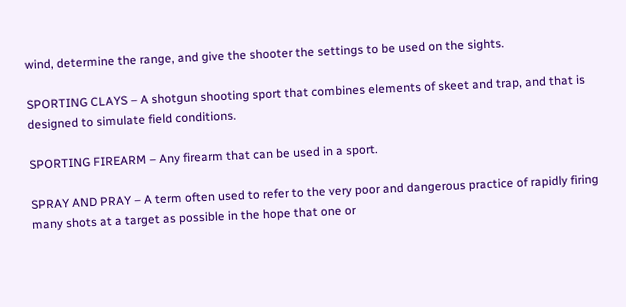wind, determine the range, and give the shooter the settings to be used on the sights.

SPORTING CLAYS – A shotgun shooting sport that combines elements of skeet and trap, and that is designed to simulate field conditions.

SPORTING FIREARM – Any firearm that can be used in a sport.

SPRAY AND PRAY – A term often used to refer to the very poor and dangerous practice of rapidly firing many shots at a target as possible in the hope that one or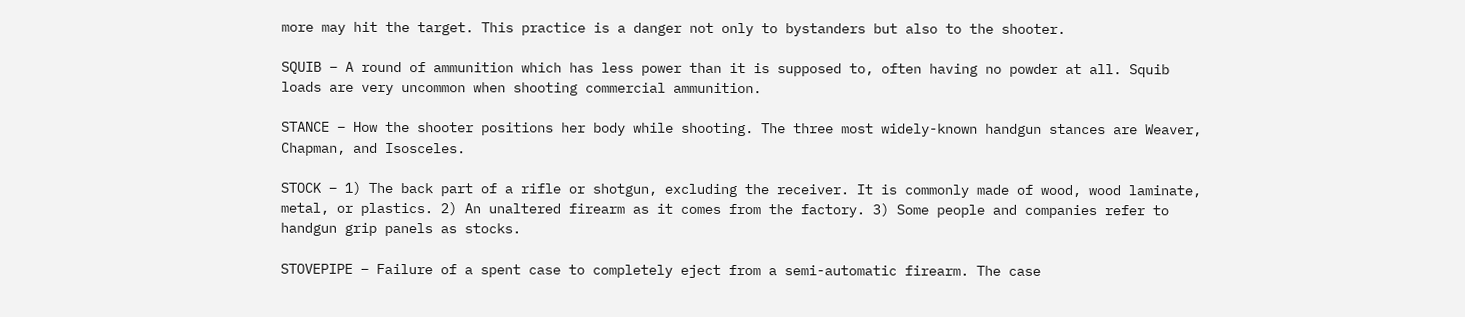more may hit the target. This practice is a danger not only to bystanders but also to the shooter.

SQUIB – A round of ammunition which has less power than it is supposed to, often having no powder at all. Squib loads are very uncommon when shooting commercial ammunition.

STANCE – How the shooter positions her body while shooting. The three most widely-known handgun stances are Weaver, Chapman, and Isosceles.

STOCK – 1) The back part of a rifle or shotgun, excluding the receiver. It is commonly made of wood, wood laminate, metal, or plastics. 2) An unaltered firearm as it comes from the factory. 3) Some people and companies refer to handgun grip panels as stocks.

STOVEPIPE – Failure of a spent case to completely eject from a semi-automatic firearm. The case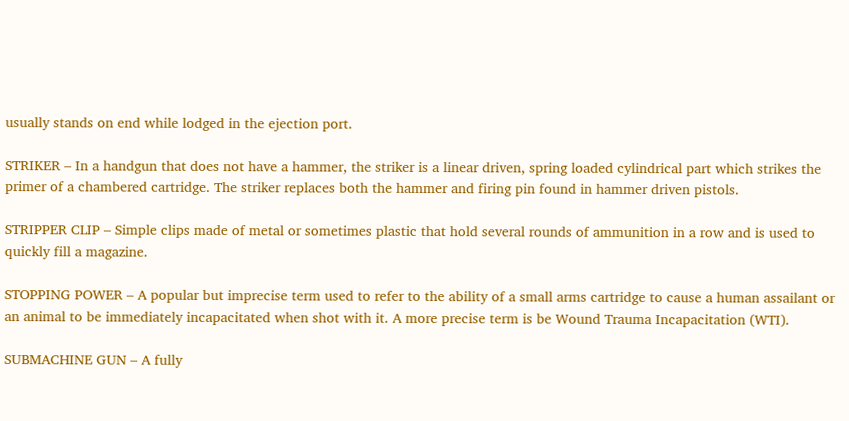usually stands on end while lodged in the ejection port.

STRIKER – In a handgun that does not have a hammer, the striker is a linear driven, spring loaded cylindrical part which strikes the primer of a chambered cartridge. The striker replaces both the hammer and firing pin found in hammer driven pistols.

STRIPPER CLIP – Simple clips made of metal or sometimes plastic that hold several rounds of ammunition in a row and is used to quickly fill a magazine.

STOPPING POWER – A popular but imprecise term used to refer to the ability of a small arms cartridge to cause a human assailant or an animal to be immediately incapacitated when shot with it. A more precise term is be Wound Trauma Incapacitation (WTI).

SUBMACHINE GUN – A fully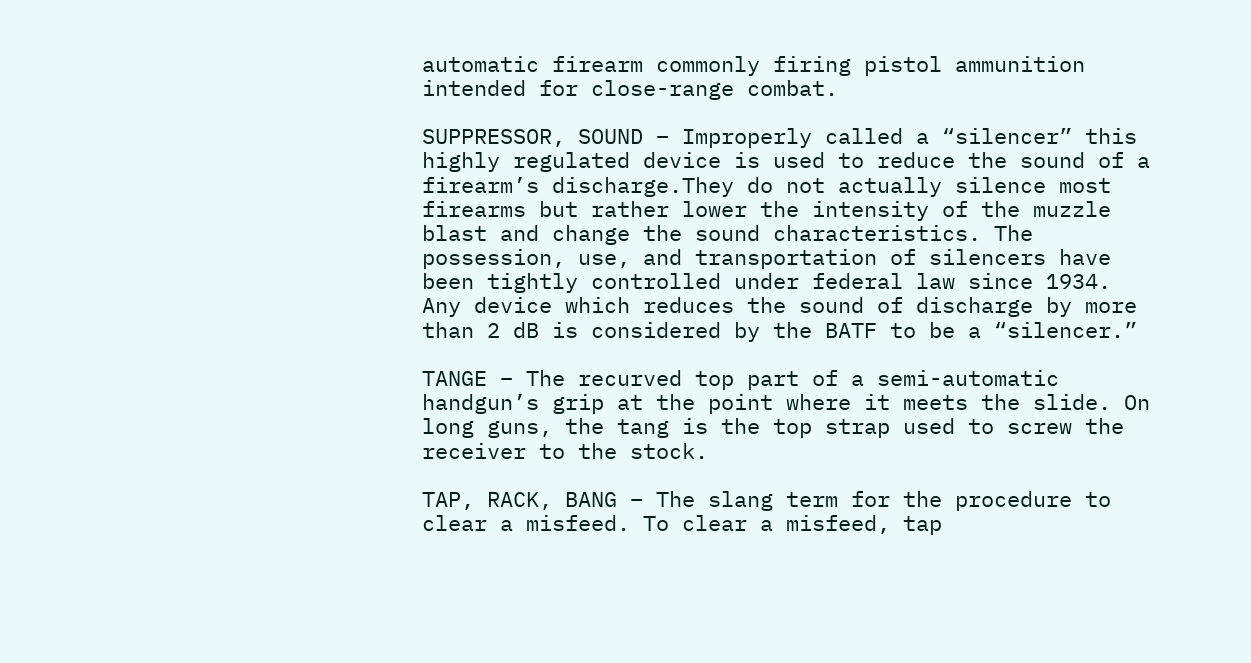automatic firearm commonly firing pistol ammunition intended for close-range combat.

SUPPRESSOR, SOUND – Improperly called a “silencer” this highly regulated device is used to reduce the sound of a firearm’s discharge.They do not actually silence most firearms but rather lower the intensity of the muzzle blast and change the sound characteristics. The possession, use, and transportation of silencers have been tightly controlled under federal law since 1934. Any device which reduces the sound of discharge by more than 2 dB is considered by the BATF to be a “silencer.”

TANGE – The recurved top part of a semi-automatic handgun’s grip at the point where it meets the slide. On long guns, the tang is the top strap used to screw the receiver to the stock.

TAP, RACK, BANG – The slang term for the procedure to clear a misfeed. To clear a misfeed, tap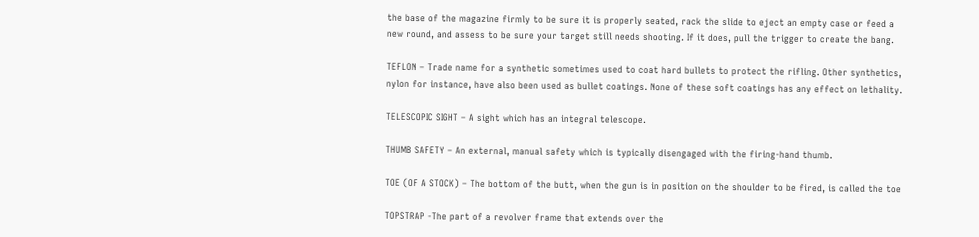the base of the magazine firmly to be sure it is properly seated, rack the slide to eject an empty case or feed a new round, and assess to be sure your target still needs shooting. If it does, pull the trigger to create the bang.

TEFLON – Trade name for a synthetic sometimes used to coat hard bullets to protect the rifling. Other synthetics, nylon for instance, have also been used as bullet coatings. None of these soft coatings has any effect on lethality.

TELESCOPIC SIGHT – A sight which has an integral telescope.

THUMB SAFETY – An external, manual safety which is typically disengaged with the firing-hand thumb.

TOE (OF A STOCK) – The bottom of the butt, when the gun is in position on the shoulder to be fired, is called the toe

TOPSTRAP -The part of a revolver frame that extends over the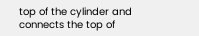top of the cylinder and connects the top of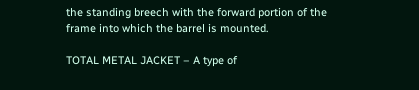the standing breech with the forward portion of the frame into which the barrel is mounted.

TOTAL METAL JACKET – A type of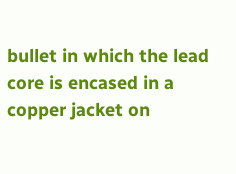bullet in which the lead core is encased in a copper jacket on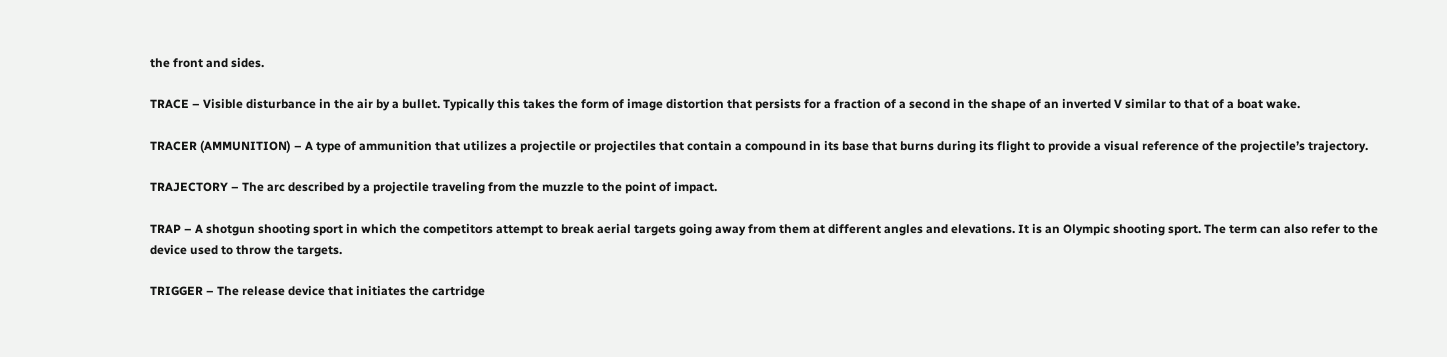the front and sides.

TRACE – Visible disturbance in the air by a bullet. Typically this takes the form of image distortion that persists for a fraction of a second in the shape of an inverted V similar to that of a boat wake.

TRACER (AMMUNITION) – A type of ammunition that utilizes a projectile or projectiles that contain a compound in its base that burns during its flight to provide a visual reference of the projectile’s trajectory.

TRAJECTORY – The arc described by a projectile traveling from the muzzle to the point of impact.

TRAP – A shotgun shooting sport in which the competitors attempt to break aerial targets going away from them at different angles and elevations. It is an Olympic shooting sport. The term can also refer to the device used to throw the targets.

TRIGGER – The release device that initiates the cartridge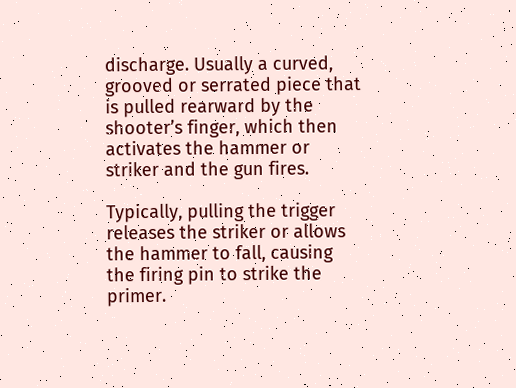discharge. Usually a curved, grooved or serrated piece that is pulled rearward by the shooter’s finger, which then activates the hammer or striker and the gun fires.

Typically, pulling the trigger releases the striker or allows the hammer to fall, causing the firing pin to strike the primer.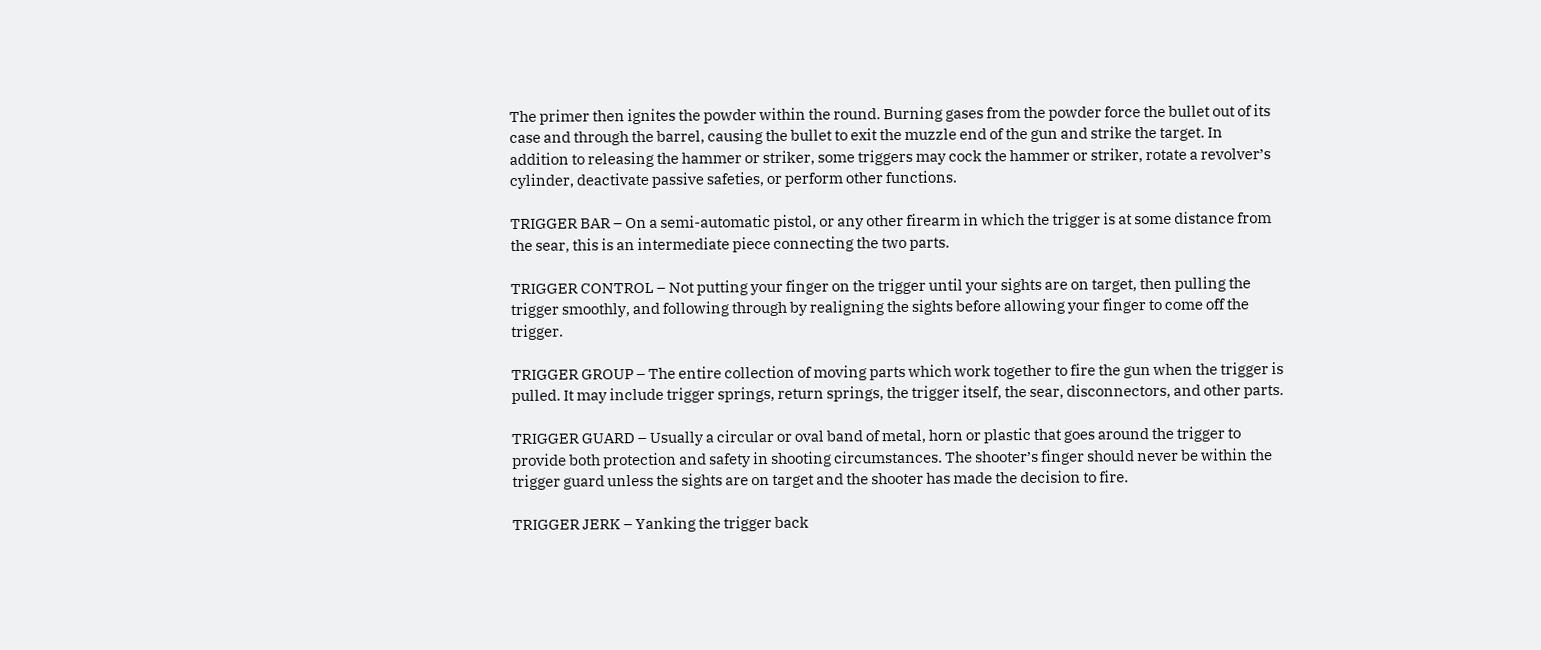The primer then ignites the powder within the round. Burning gases from the powder force the bullet out of its case and through the barrel, causing the bullet to exit the muzzle end of the gun and strike the target. In addition to releasing the hammer or striker, some triggers may cock the hammer or striker, rotate a revolver’s cylinder, deactivate passive safeties, or perform other functions.

TRIGGER BAR – On a semi-automatic pistol, or any other firearm in which the trigger is at some distance from the sear, this is an intermediate piece connecting the two parts.

TRIGGER CONTROL – Not putting your finger on the trigger until your sights are on target, then pulling the trigger smoothly, and following through by realigning the sights before allowing your finger to come off the trigger.

TRIGGER GROUP – The entire collection of moving parts which work together to fire the gun when the trigger is pulled. It may include trigger springs, return springs, the trigger itself, the sear, disconnectors, and other parts.

TRIGGER GUARD – Usually a circular or oval band of metal, horn or plastic that goes around the trigger to provide both protection and safety in shooting circumstances. The shooter’s finger should never be within the trigger guard unless the sights are on target and the shooter has made the decision to fire.

TRIGGER JERK – Yanking the trigger back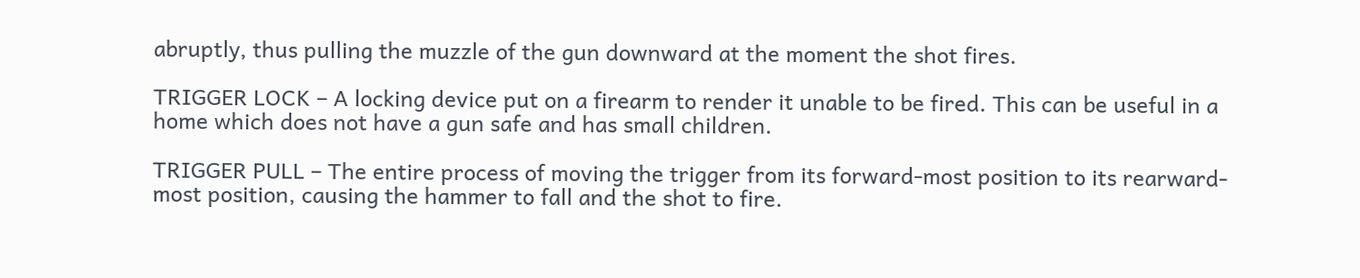abruptly, thus pulling the muzzle of the gun downward at the moment the shot fires.

TRIGGER LOCK – A locking device put on a firearm to render it unable to be fired. This can be useful in a home which does not have a gun safe and has small children.

TRIGGER PULL – The entire process of moving the trigger from its forward-most position to its rearward-most position, causing the hammer to fall and the shot to fire.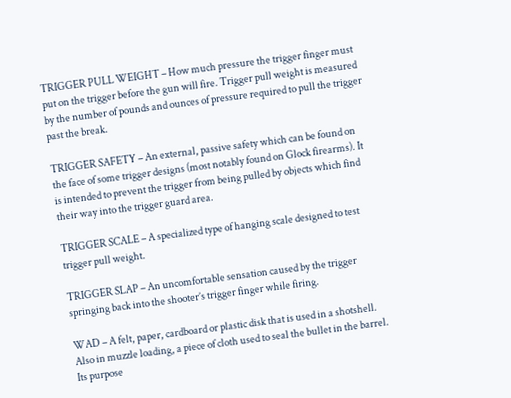TRIGGER PULL WEIGHT – How much pressure the trigger finger must put on the trigger before the gun will fire. Trigger pull weight is measured by the number of pounds and ounces of pressure required to pull the trigger past the break.

TRIGGER SAFETY – An external, passive safety which can be found on the face of some trigger designs (most notably found on Glock firearms). It is intended to prevent the trigger from being pulled by objects which find their way into the trigger guard area.

TRIGGER SCALE – A specialized type of hanging scale designed to test trigger pull weight.

TRIGGER SLAP – An uncomfortable sensation caused by the trigger springing back into the shooter’s trigger finger while firing.

WAD – A felt, paper, cardboard or plastic disk that is used in a shotshell. Also in muzzle loading, a piece of cloth used to seal the bullet in the barrel. Its purpose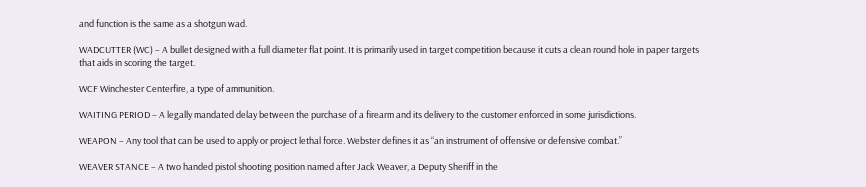and function is the same as a shotgun wad.

WADCUTTER (WC) – A bullet designed with a full diameter flat point. It is primarily used in target competition because it cuts a clean round hole in paper targets that aids in scoring the target.

WCF Winchester Centerfire, a type of ammunition.

WAITING PERIOD – A legally mandated delay between the purchase of a firearm and its delivery to the customer enforced in some jurisdictions.

WEAPON – Any tool that can be used to apply or project lethal force. Webster defines it as “an instrument of offensive or defensive combat.”

WEAVER STANCE – A two handed pistol shooting position named after Jack Weaver, a Deputy Sheriff in the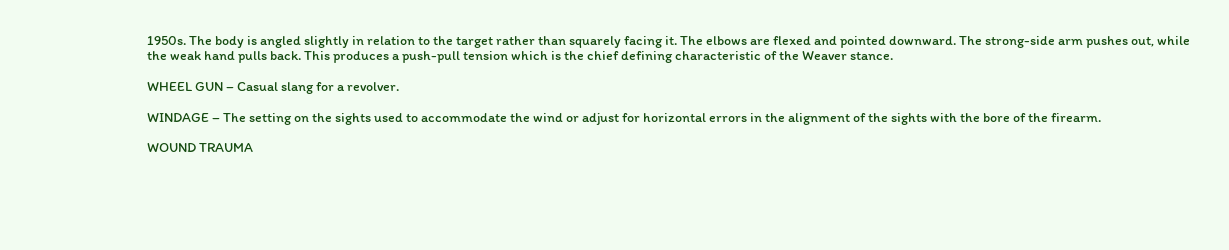1950s. The body is angled slightly in relation to the target rather than squarely facing it. The elbows are flexed and pointed downward. The strong-side arm pushes out, while the weak hand pulls back. This produces a push-pull tension which is the chief defining characteristic of the Weaver stance.

WHEEL GUN – Casual slang for a revolver.

WINDAGE – The setting on the sights used to accommodate the wind or adjust for horizontal errors in the alignment of the sights with the bore of the firearm.

WOUND TRAUMA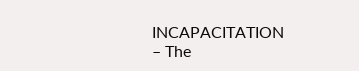INCAPACITATION – The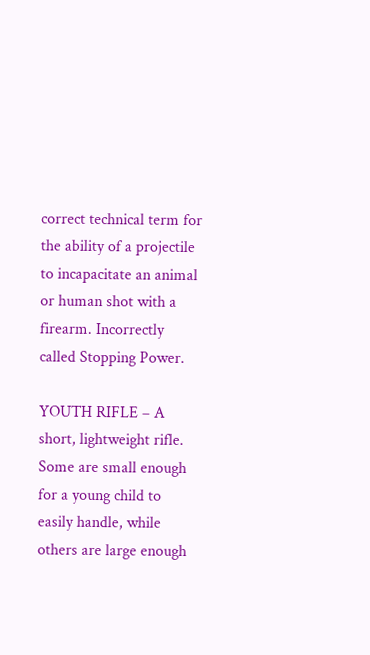correct technical term for the ability of a projectile to incapacitate an animal or human shot with a firearm. Incorrectly called Stopping Power.

YOUTH RIFLE – A short, lightweight rifle. Some are small enough for a young child to easily handle, while others are large enough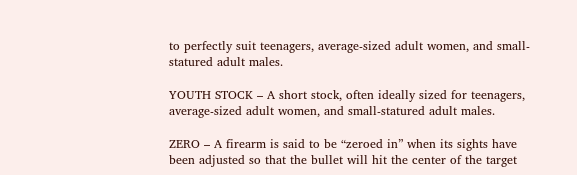to perfectly suit teenagers, average-sized adult women, and small-statured adult males.

YOUTH STOCK – A short stock, often ideally sized for teenagers, average-sized adult women, and small-statured adult males.

ZERO – A firearm is said to be “zeroed in” when its sights have been adjusted so that the bullet will hit the center of the target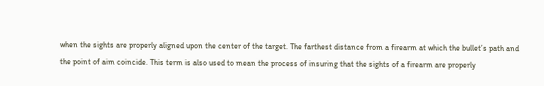when the sights are properly aligned upon the center of the target. The farthest distance from a firearm at which the bullet’s path and the point of aim coincide. This term is also used to mean the process of insuring that the sights of a firearm are properly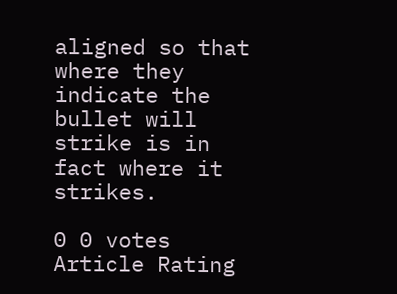aligned so that where they indicate the bullet will strike is in fact where it strikes.

0 0 votes
Article Rating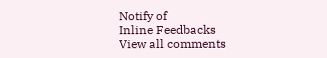Notify of
Inline Feedbacks
View all comments